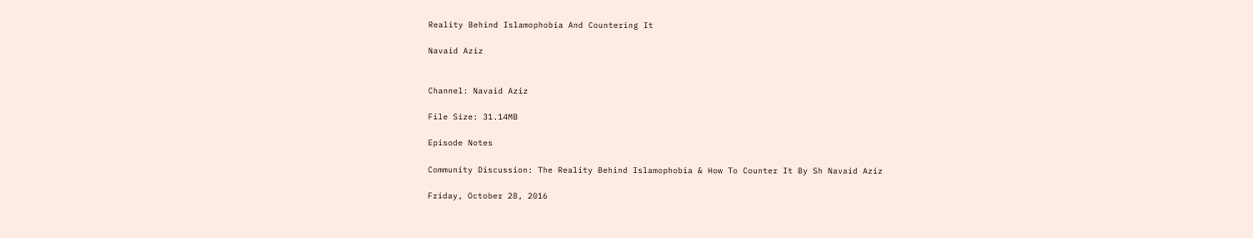Reality Behind Islamophobia And Countering It

Navaid Aziz


Channel: Navaid Aziz

File Size: 31.14MB

Episode Notes

Community Discussion: The Reality Behind Islamophobia & How To Counter It By Sh Navaid Aziz

Friday, October 28, 2016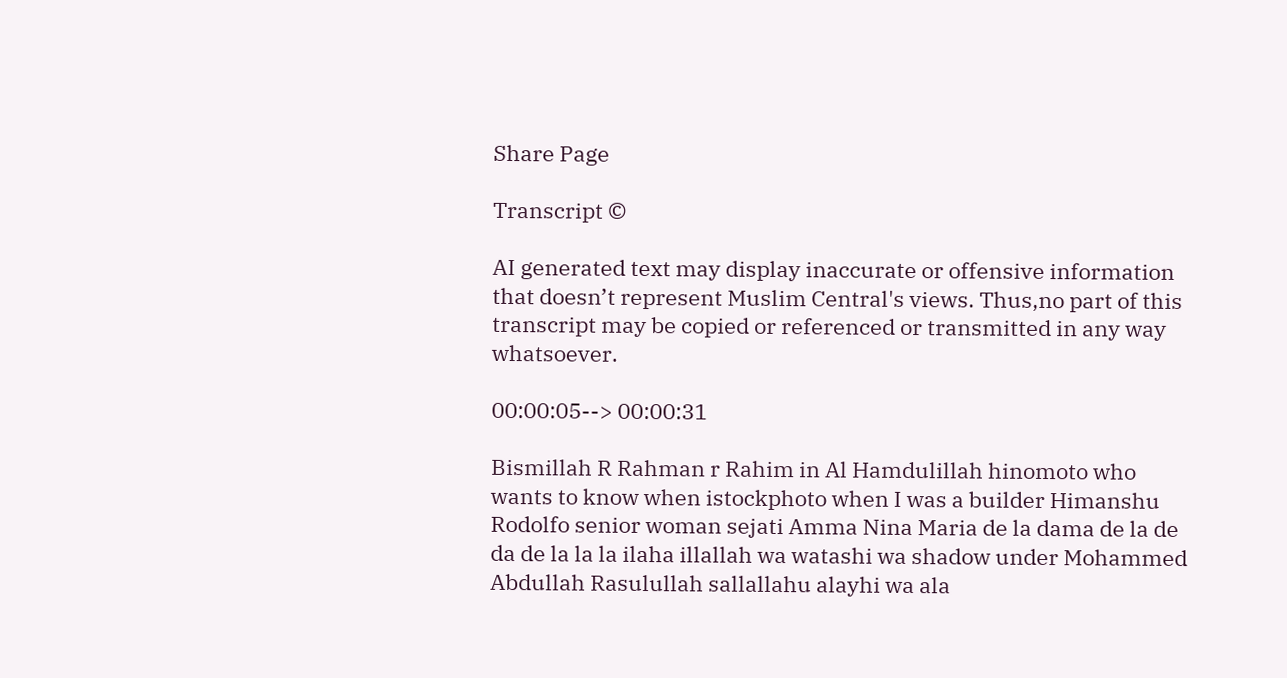Share Page

Transcript ©

AI generated text may display inaccurate or offensive information that doesn’t represent Muslim Central's views. Thus,no part of this transcript may be copied or referenced or transmitted in any way whatsoever.

00:00:05--> 00:00:31

Bismillah R Rahman r Rahim in Al Hamdulillah hinomoto who wants to know when istockphoto when I was a builder Himanshu Rodolfo senior woman sejati Amma Nina Maria de la dama de la de da de la la la ilaha illallah wa watashi wa shadow under Mohammed Abdullah Rasulullah sallallahu alayhi wa ala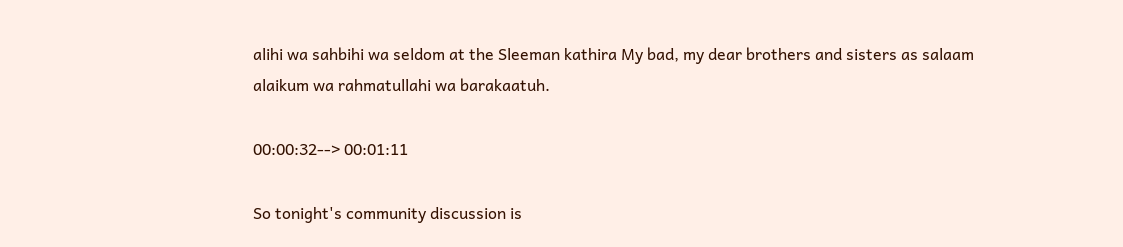alihi wa sahbihi wa seldom at the Sleeman kathira My bad, my dear brothers and sisters as salaam alaikum wa rahmatullahi wa barakaatuh.

00:00:32--> 00:01:11

So tonight's community discussion is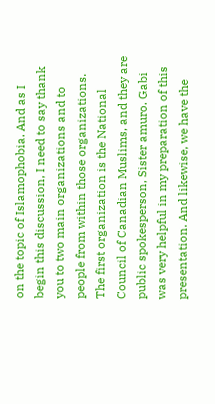on the topic of Islamophobia. And as I begin this discussion, I need to say thank you to two main organizations and to people from within those organizations. The first organization is the National Council of Canadian Muslims, and they are public spokesperson, Sister amuro. Gabi was very helpful in my preparation of this presentation. And likewise, we have the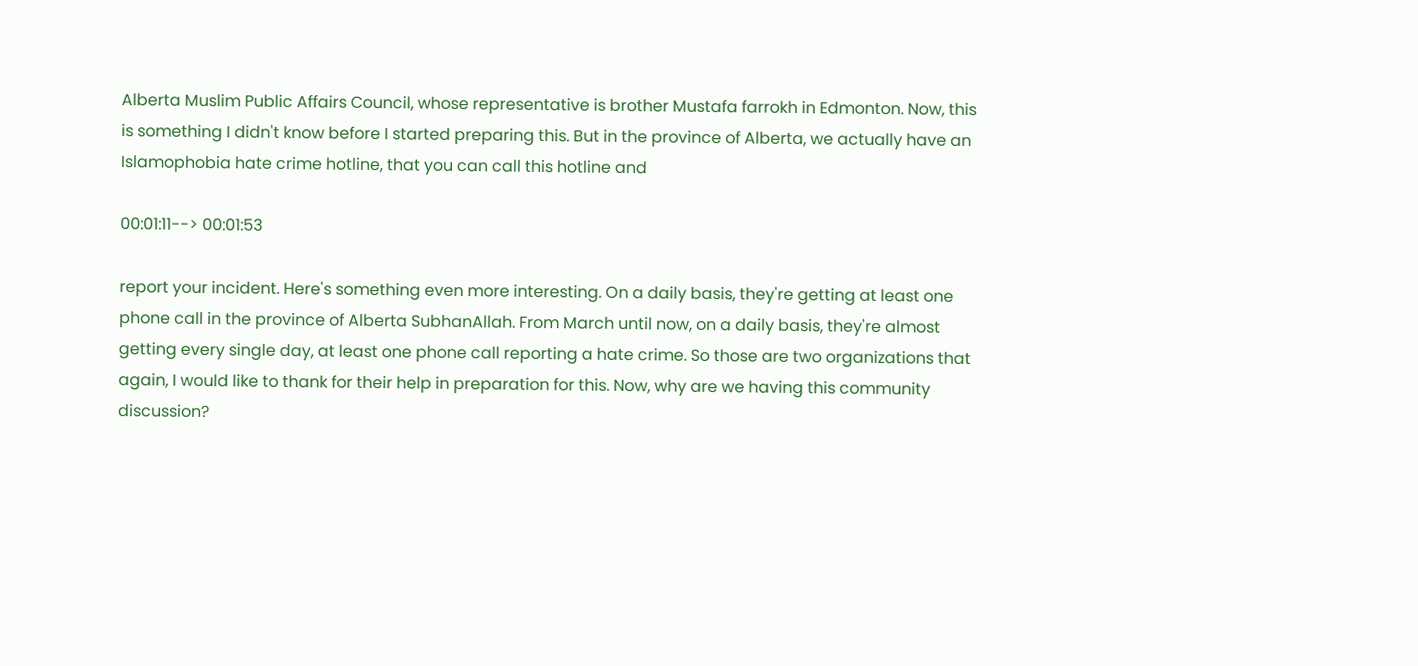Alberta Muslim Public Affairs Council, whose representative is brother Mustafa farrokh in Edmonton. Now, this is something I didn't know before I started preparing this. But in the province of Alberta, we actually have an Islamophobia hate crime hotline, that you can call this hotline and

00:01:11--> 00:01:53

report your incident. Here's something even more interesting. On a daily basis, they're getting at least one phone call in the province of Alberta SubhanAllah. From March until now, on a daily basis, they're almost getting every single day, at least one phone call reporting a hate crime. So those are two organizations that again, I would like to thank for their help in preparation for this. Now, why are we having this community discussion?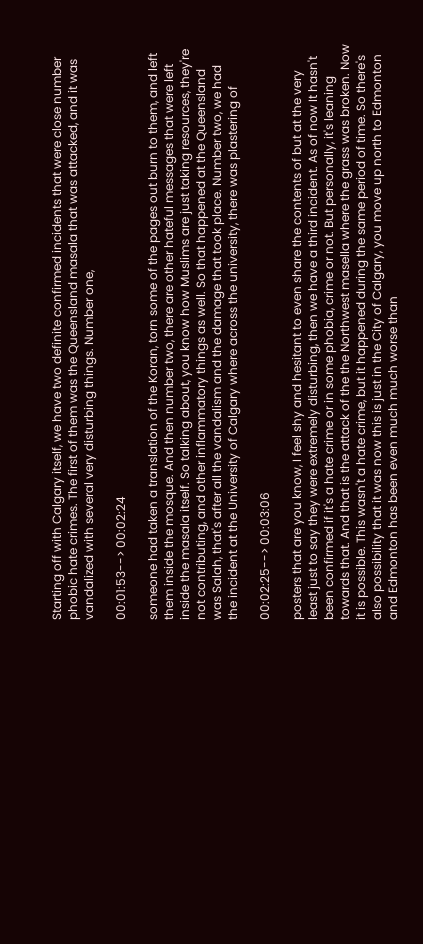Starting off with Calgary itself, we have two definite confirmed incidents that were close number phobic hate crimes. The first of them was the Queensland masala that was attacked, and it was vandalized with several very disturbing things. Number one,

00:01:53--> 00:02:24

someone had taken a translation of the Koran, torn some of the pages out burn to them, and left them inside the mosque. And then number two, there are other hateful messages that were left inside the masala itself. So talking about, you know how Muslims are just taking resources, they're not contributing, and other inflammatory things as well. So that happened at the Queensland was Salah, that's after all the vandalism and the damage that took place. Number two, we had the incident at the University of Calgary where across the university, there was plastering of

00:02:25--> 00:03:06

posters that are you know, I feel shy and hesitant to even share the contents of but at the very least just to say they were extremely disturbing, then we have a third incident. As of now It hasn't been confirmed if it's a hate crime or in some phobia, crime or not. But personally, it's leaning towards that. And that is the attack of the the Northwest masella where the grass was broken. Now it is possible. This wasn't a hate crime, but it happened during the same period of time. So there's also possibility that it was now this is just in the City of Calgary, you move up north to Edmonton and Edmonton has been even much much worse than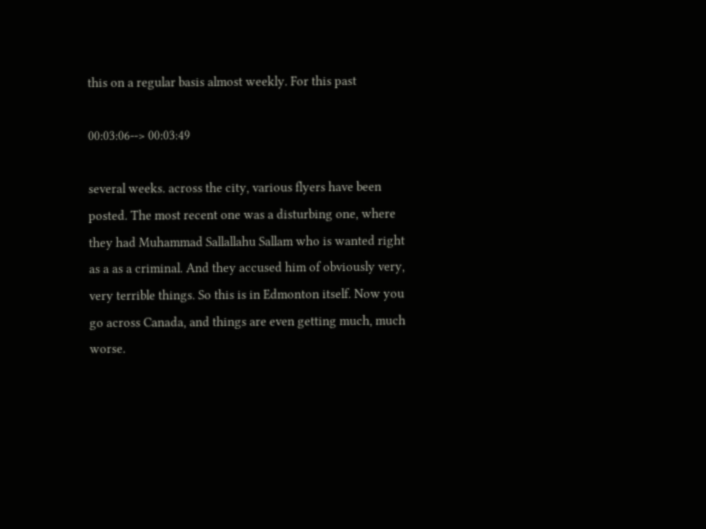this on a regular basis almost weekly. For this past

00:03:06--> 00:03:49

several weeks. across the city, various flyers have been posted. The most recent one was a disturbing one, where they had Muhammad Sallallahu Sallam who is wanted right as a as a criminal. And they accused him of obviously very, very terrible things. So this is in Edmonton itself. Now you go across Canada, and things are even getting much, much worse.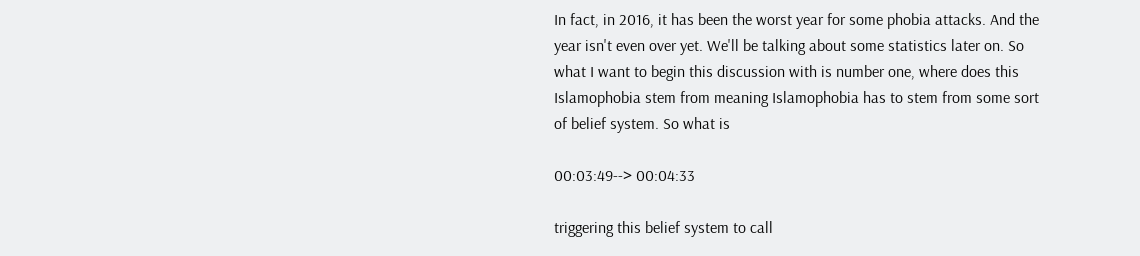In fact, in 2016, it has been the worst year for some phobia attacks. And the year isn't even over yet. We'll be talking about some statistics later on. So what I want to begin this discussion with is number one, where does this Islamophobia stem from meaning Islamophobia has to stem from some sort of belief system. So what is

00:03:49--> 00:04:33

triggering this belief system to call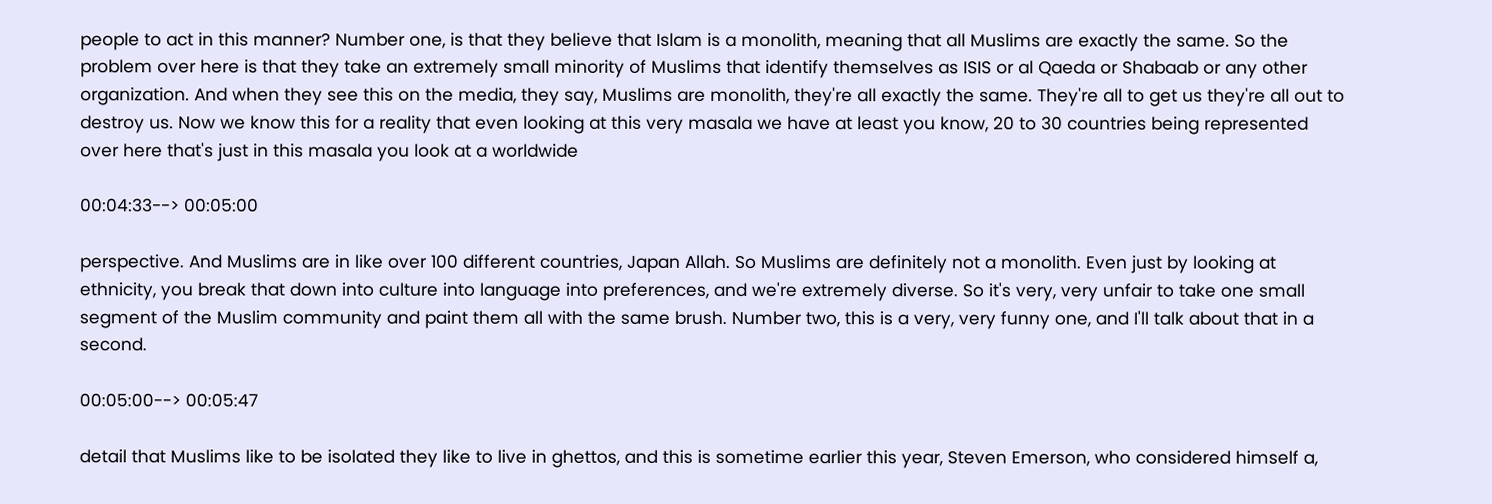people to act in this manner? Number one, is that they believe that Islam is a monolith, meaning that all Muslims are exactly the same. So the problem over here is that they take an extremely small minority of Muslims that identify themselves as ISIS or al Qaeda or Shabaab or any other organization. And when they see this on the media, they say, Muslims are monolith, they're all exactly the same. They're all to get us they're all out to destroy us. Now we know this for a reality that even looking at this very masala we have at least you know, 20 to 30 countries being represented over here that's just in this masala you look at a worldwide

00:04:33--> 00:05:00

perspective. And Muslims are in like over 100 different countries, Japan Allah. So Muslims are definitely not a monolith. Even just by looking at ethnicity, you break that down into culture into language into preferences, and we're extremely diverse. So it's very, very unfair to take one small segment of the Muslim community and paint them all with the same brush. Number two, this is a very, very funny one, and I'll talk about that in a second.

00:05:00--> 00:05:47

detail that Muslims like to be isolated they like to live in ghettos, and this is sometime earlier this year, Steven Emerson, who considered himself a,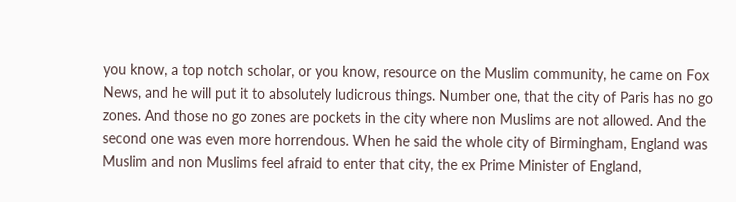you know, a top notch scholar, or you know, resource on the Muslim community, he came on Fox News, and he will put it to absolutely ludicrous things. Number one, that the city of Paris has no go zones. And those no go zones are pockets in the city where non Muslims are not allowed. And the second one was even more horrendous. When he said the whole city of Birmingham, England was Muslim and non Muslims feel afraid to enter that city, the ex Prime Minister of England,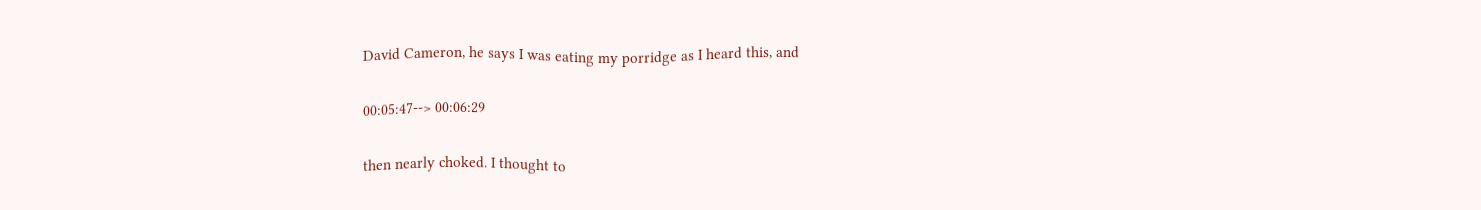David Cameron, he says I was eating my porridge as I heard this, and

00:05:47--> 00:06:29

then nearly choked. I thought to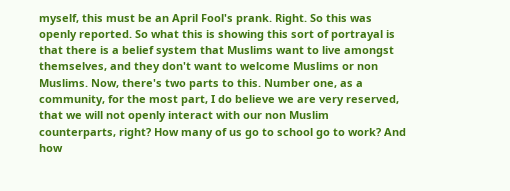myself, this must be an April Fool's prank. Right. So this was openly reported. So what this is showing this sort of portrayal is that there is a belief system that Muslims want to live amongst themselves, and they don't want to welcome Muslims or non Muslims. Now, there's two parts to this. Number one, as a community, for the most part, I do believe we are very reserved, that we will not openly interact with our non Muslim counterparts, right? How many of us go to school go to work? And how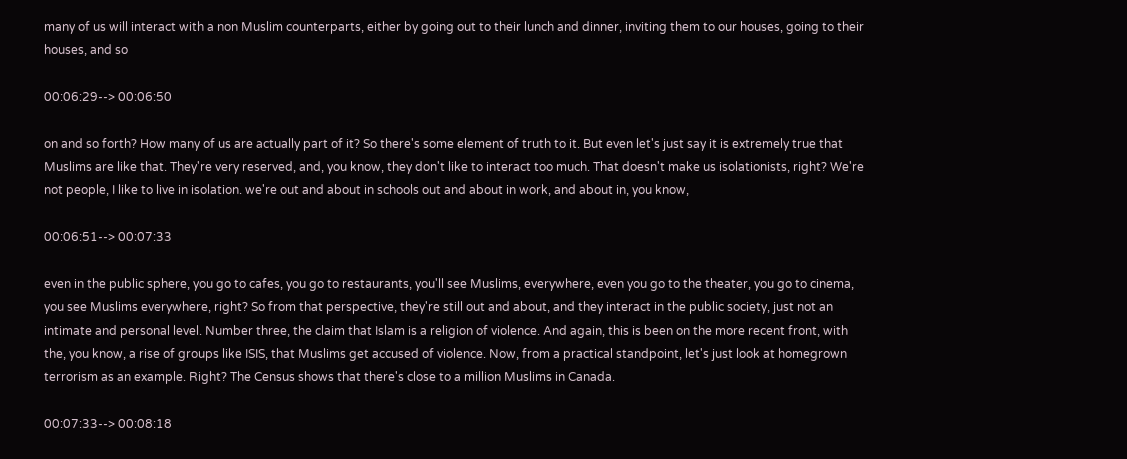many of us will interact with a non Muslim counterparts, either by going out to their lunch and dinner, inviting them to our houses, going to their houses, and so

00:06:29--> 00:06:50

on and so forth? How many of us are actually part of it? So there's some element of truth to it. But even let's just say it is extremely true that Muslims are like that. They're very reserved, and, you know, they don't like to interact too much. That doesn't make us isolationists, right? We're not people, I like to live in isolation. we're out and about in schools out and about in work, and about in, you know,

00:06:51--> 00:07:33

even in the public sphere, you go to cafes, you go to restaurants, you'll see Muslims, everywhere, even you go to the theater, you go to cinema, you see Muslims everywhere, right? So from that perspective, they're still out and about, and they interact in the public society, just not an intimate and personal level. Number three, the claim that Islam is a religion of violence. And again, this is been on the more recent front, with the, you know, a rise of groups like ISIS, that Muslims get accused of violence. Now, from a practical standpoint, let's just look at homegrown terrorism as an example. Right? The Census shows that there's close to a million Muslims in Canada.

00:07:33--> 00:08:18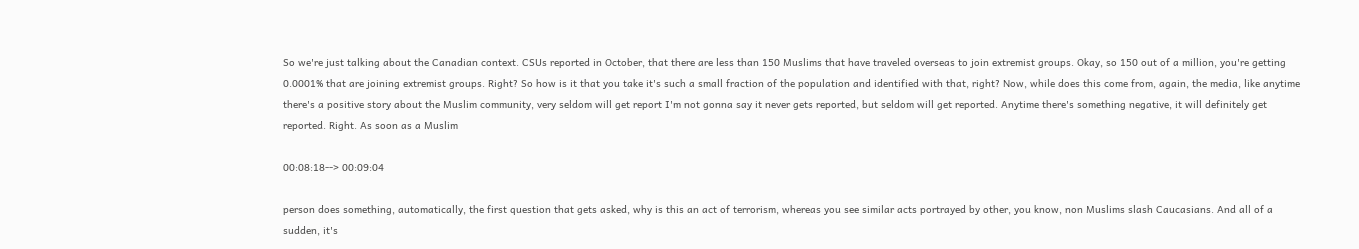So we're just talking about the Canadian context. CSUs reported in October, that there are less than 150 Muslims that have traveled overseas to join extremist groups. Okay, so 150 out of a million, you're getting 0.0001% that are joining extremist groups. Right? So how is it that you take it's such a small fraction of the population and identified with that, right? Now, while does this come from, again, the media, like anytime there's a positive story about the Muslim community, very seldom will get report I'm not gonna say it never gets reported, but seldom will get reported. Anytime there's something negative, it will definitely get reported. Right. As soon as a Muslim

00:08:18--> 00:09:04

person does something, automatically, the first question that gets asked, why is this an act of terrorism, whereas you see similar acts portrayed by other, you know, non Muslims slash Caucasians. And all of a sudden, it's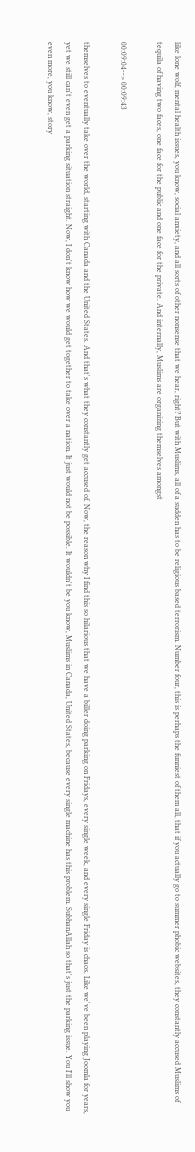like lone wolf, mental health issues, you know, social anxiety, and all sorts of other nonsense that we hear, right? But with Muslims, all of a sudden has to be religious based terrorism. Number four, this is perhaps the funniest of them all, that if you actually go to summer phobic websites, they constantly accused Muslims of tequila of having two faces, one face for the public and one face for the private. And internally, Muslims are organizing themselves amongst

00:09:04--> 00:09:43

themselves to eventually take over the world, starting with Canada and the United States. And that's what they constantly get accused of. Now, the reason why I find this so hilarious that we have a biller doing parking on Fridays, every single week, and every single Friday is chaos. Like we've been playing Joomla for years, yet we still can't even get a parking situation straight. Now, I don't know how we would get together to take over a nation. It just would not be possible. It wouldn't be you know, Muslims in Canada, United States, because every single machine has this problem. SubhanAllah so that's just the parking issue. You I'll show you even more, you know, story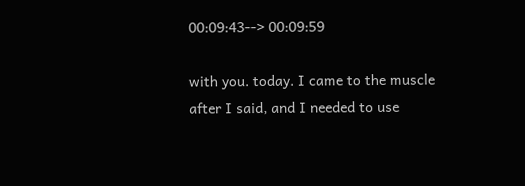00:09:43--> 00:09:59

with you. today. I came to the muscle after I said, and I needed to use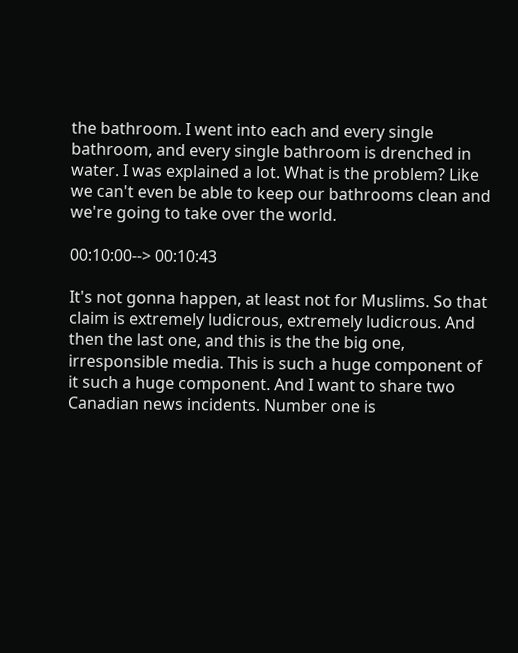the bathroom. I went into each and every single bathroom, and every single bathroom is drenched in water. I was explained a lot. What is the problem? Like we can't even be able to keep our bathrooms clean and we're going to take over the world.

00:10:00--> 00:10:43

It's not gonna happen, at least not for Muslims. So that claim is extremely ludicrous, extremely ludicrous. And then the last one, and this is the the big one, irresponsible media. This is such a huge component of it such a huge component. And I want to share two Canadian news incidents. Number one is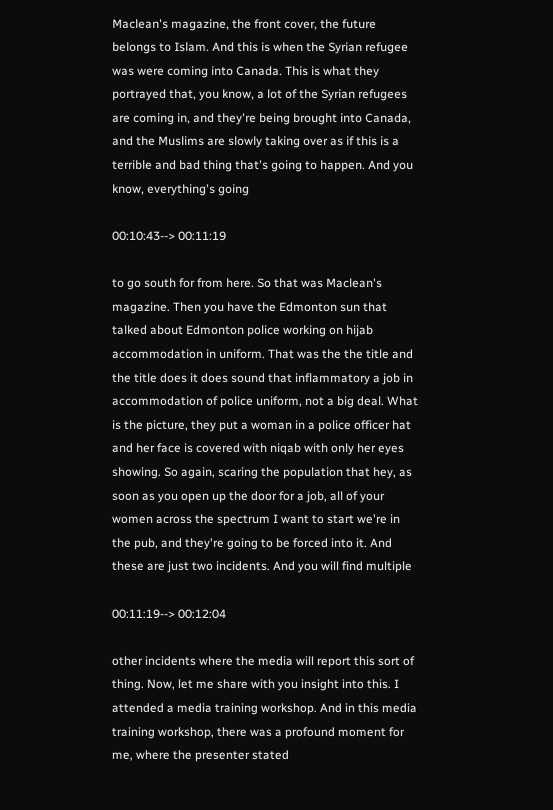Maclean's magazine, the front cover, the future belongs to Islam. And this is when the Syrian refugee was were coming into Canada. This is what they portrayed that, you know, a lot of the Syrian refugees are coming in, and they're being brought into Canada, and the Muslims are slowly taking over as if this is a terrible and bad thing that's going to happen. And you know, everything's going

00:10:43--> 00:11:19

to go south for from here. So that was Maclean's magazine. Then you have the Edmonton sun that talked about Edmonton police working on hijab accommodation in uniform. That was the the title and the title does it does sound that inflammatory a job in accommodation of police uniform, not a big deal. What is the picture, they put a woman in a police officer hat and her face is covered with niqab with only her eyes showing. So again, scaring the population that hey, as soon as you open up the door for a job, all of your women across the spectrum I want to start we're in the pub, and they're going to be forced into it. And these are just two incidents. And you will find multiple

00:11:19--> 00:12:04

other incidents where the media will report this sort of thing. Now, let me share with you insight into this. I attended a media training workshop. And in this media training workshop, there was a profound moment for me, where the presenter stated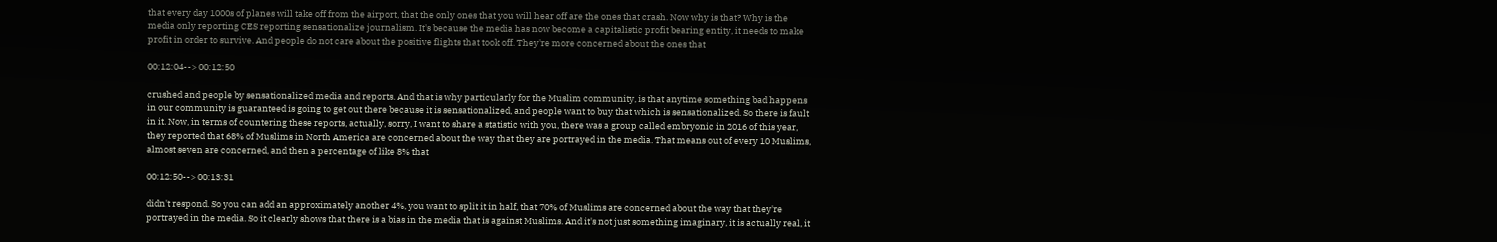that every day 1000s of planes will take off from the airport, that the only ones that you will hear off are the ones that crash. Now why is that? Why is the media only reporting CES reporting sensationalize journalism. It's because the media has now become a capitalistic profit bearing entity, it needs to make profit in order to survive. And people do not care about the positive flights that took off. They're more concerned about the ones that

00:12:04--> 00:12:50

crushed and people by sensationalized media and reports. And that is why particularly for the Muslim community, is that anytime something bad happens in our community is guaranteed is going to get out there because it is sensationalized, and people want to buy that which is sensationalized. So there is fault in it. Now, in terms of countering these reports, actually, sorry, I want to share a statistic with you, there was a group called embryonic in 2016 of this year, they reported that 68% of Muslims in North America are concerned about the way that they are portrayed in the media. That means out of every 10 Muslims, almost seven are concerned, and then a percentage of like 8% that

00:12:50--> 00:13:31

didn't respond. So you can add an approximately another 4%, you want to split it in half, that 70% of Muslims are concerned about the way that they're portrayed in the media. So it clearly shows that there is a bias in the media that is against Muslims. And it's not just something imaginary, it is actually real, it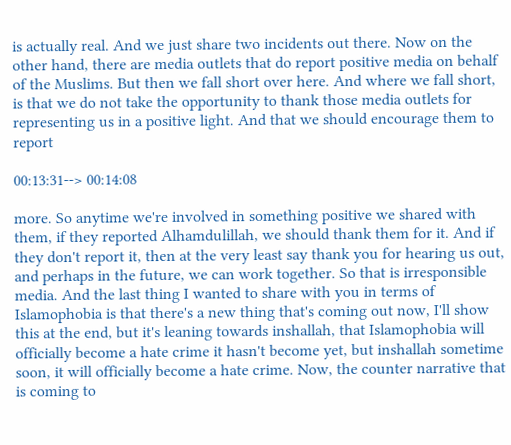is actually real. And we just share two incidents out there. Now on the other hand, there are media outlets that do report positive media on behalf of the Muslims. But then we fall short over here. And where we fall short, is that we do not take the opportunity to thank those media outlets for representing us in a positive light. And that we should encourage them to report

00:13:31--> 00:14:08

more. So anytime we're involved in something positive we shared with them, if they reported Alhamdulillah, we should thank them for it. And if they don't report it, then at the very least say thank you for hearing us out, and perhaps in the future, we can work together. So that is irresponsible media. And the last thing I wanted to share with you in terms of Islamophobia is that there's a new thing that's coming out now, I'll show this at the end, but it's leaning towards inshallah, that Islamophobia will officially become a hate crime it hasn't become yet, but inshallah sometime soon, it will officially become a hate crime. Now, the counter narrative that is coming to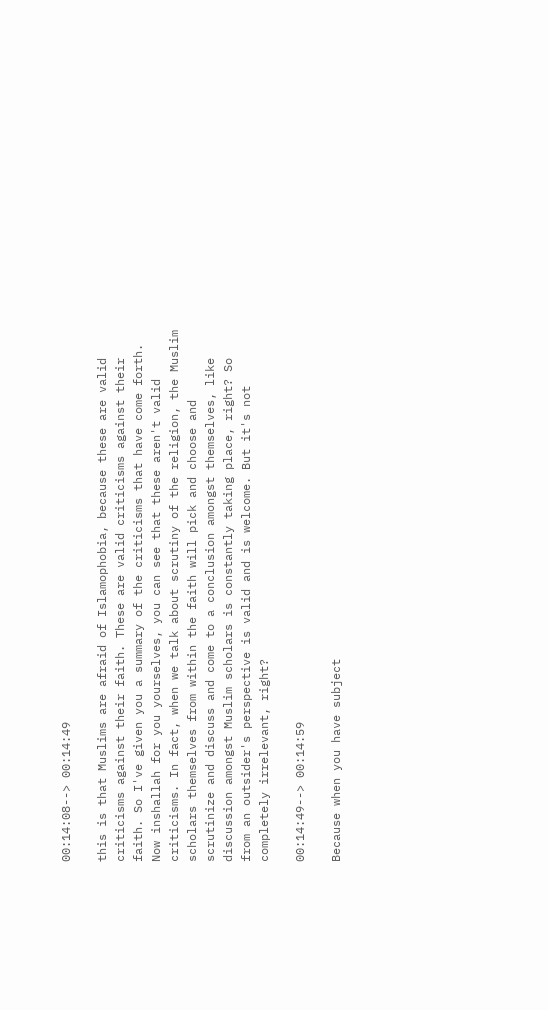00:14:08--> 00:14:49

this is that Muslims are afraid of Islamophobia, because these are valid criticisms against their faith. These are valid criticisms against their faith. So I've given you a summary of the criticisms that have come forth. Now inshallah for you yourselves, you can see that these aren't valid criticisms. In fact, when we talk about scrutiny of the religion, the Muslim scholars themselves from within the faith will pick and choose and scrutinize and discuss and come to a conclusion amongst themselves, like discussion amongst Muslim scholars is constantly taking place, right? So from an outsider's perspective is valid and is welcome. But it's not completely irrelevant, right?

00:14:49--> 00:14:59

Because when you have subject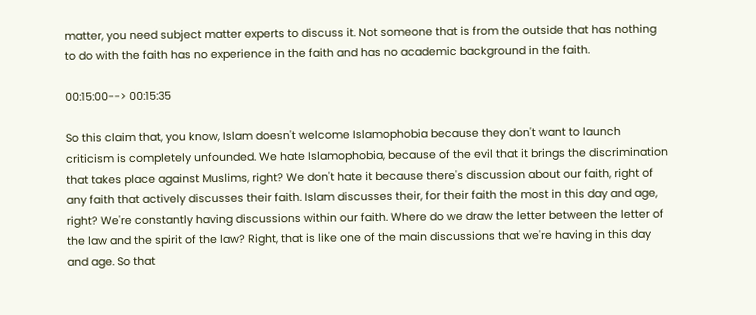matter, you need subject matter experts to discuss it. Not someone that is from the outside that has nothing to do with the faith has no experience in the faith and has no academic background in the faith.

00:15:00--> 00:15:35

So this claim that, you know, Islam doesn't welcome Islamophobia because they don't want to launch criticism is completely unfounded. We hate Islamophobia, because of the evil that it brings the discrimination that takes place against Muslims, right? We don't hate it because there's discussion about our faith, right of any faith that actively discusses their faith. Islam discusses their, for their faith the most in this day and age, right? We're constantly having discussions within our faith. Where do we draw the letter between the letter of the law and the spirit of the law? Right, that is like one of the main discussions that we're having in this day and age. So that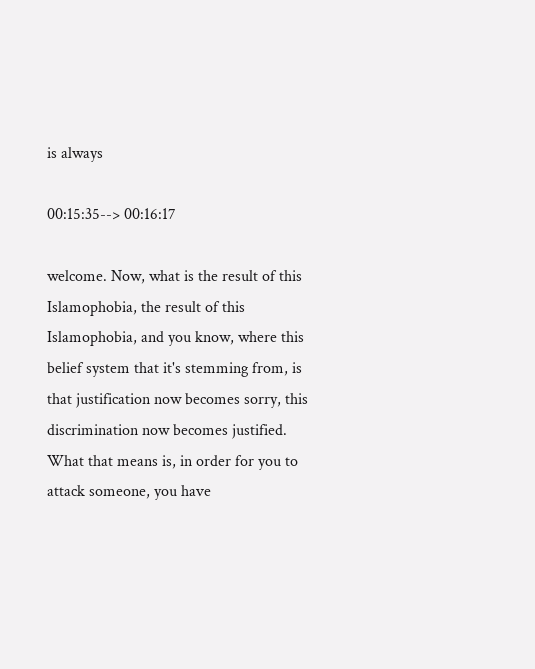is always

00:15:35--> 00:16:17

welcome. Now, what is the result of this Islamophobia, the result of this Islamophobia, and you know, where this belief system that it's stemming from, is that justification now becomes sorry, this discrimination now becomes justified. What that means is, in order for you to attack someone, you have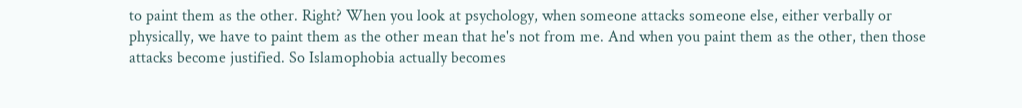to paint them as the other. Right? When you look at psychology, when someone attacks someone else, either verbally or physically, we have to paint them as the other mean that he's not from me. And when you paint them as the other, then those attacks become justified. So Islamophobia actually becomes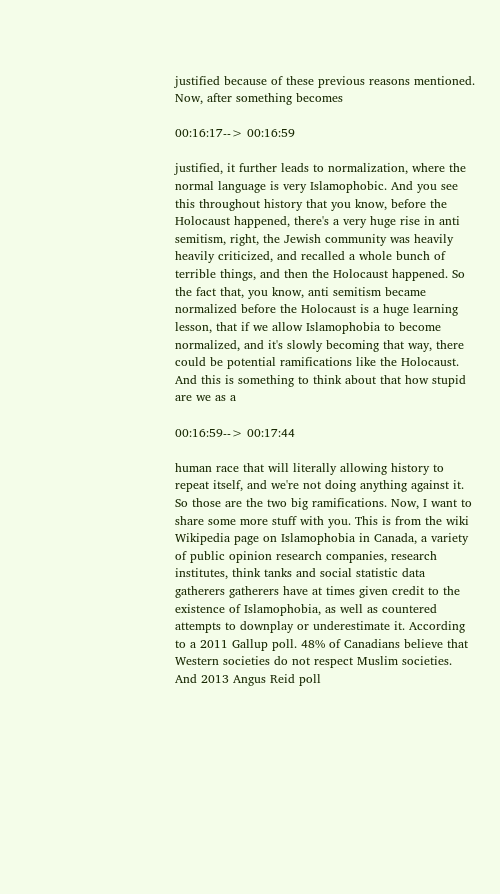justified because of these previous reasons mentioned. Now, after something becomes

00:16:17--> 00:16:59

justified, it further leads to normalization, where the normal language is very Islamophobic. And you see this throughout history that you know, before the Holocaust happened, there's a very huge rise in anti semitism, right, the Jewish community was heavily heavily criticized, and recalled a whole bunch of terrible things, and then the Holocaust happened. So the fact that, you know, anti semitism became normalized before the Holocaust is a huge learning lesson, that if we allow Islamophobia to become normalized, and it's slowly becoming that way, there could be potential ramifications like the Holocaust. And this is something to think about that how stupid are we as a

00:16:59--> 00:17:44

human race that will literally allowing history to repeat itself, and we're not doing anything against it. So those are the two big ramifications. Now, I want to share some more stuff with you. This is from the wiki Wikipedia page on Islamophobia in Canada, a variety of public opinion research companies, research institutes, think tanks and social statistic data gatherers gatherers have at times given credit to the existence of Islamophobia, as well as countered attempts to downplay or underestimate it. According to a 2011 Gallup poll. 48% of Canadians believe that Western societies do not respect Muslim societies. And 2013 Angus Reid poll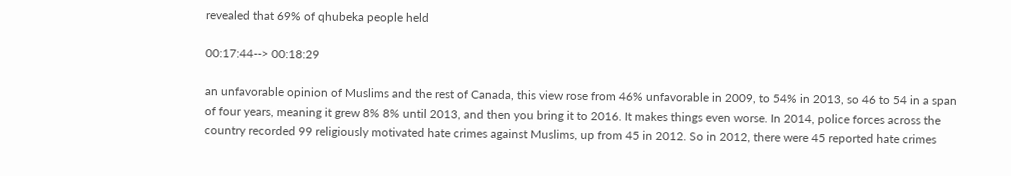revealed that 69% of qhubeka people held

00:17:44--> 00:18:29

an unfavorable opinion of Muslims and the rest of Canada, this view rose from 46% unfavorable in 2009, to 54% in 2013, so 46 to 54 in a span of four years, meaning it grew 8% 8% until 2013, and then you bring it to 2016. It makes things even worse. In 2014, police forces across the country recorded 99 religiously motivated hate crimes against Muslims, up from 45 in 2012. So in 2012, there were 45 reported hate crimes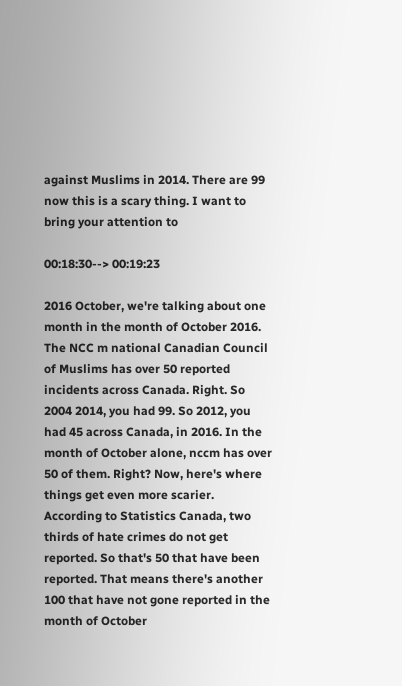against Muslims in 2014. There are 99 now this is a scary thing. I want to bring your attention to

00:18:30--> 00:19:23

2016 October, we're talking about one month in the month of October 2016. The NCC m national Canadian Council of Muslims has over 50 reported incidents across Canada. Right. So 2004 2014, you had 99. So 2012, you had 45 across Canada, in 2016. In the month of October alone, nccm has over 50 of them. Right? Now, here's where things get even more scarier. According to Statistics Canada, two thirds of hate crimes do not get reported. So that's 50 that have been reported. That means there's another 100 that have not gone reported in the month of October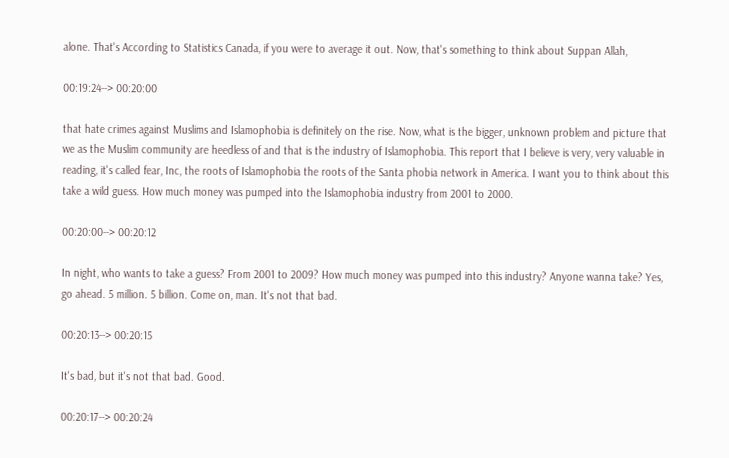alone. That's According to Statistics Canada, if you were to average it out. Now, that's something to think about Suppan Allah,

00:19:24--> 00:20:00

that hate crimes against Muslims and Islamophobia is definitely on the rise. Now, what is the bigger, unknown problem and picture that we as the Muslim community are heedless of and that is the industry of Islamophobia. This report that I believe is very, very valuable in reading, it's called fear, Inc, the roots of Islamophobia the roots of the Santa phobia network in America. I want you to think about this take a wild guess. How much money was pumped into the Islamophobia industry from 2001 to 2000.

00:20:00--> 00:20:12

In night, who wants to take a guess? From 2001 to 2009? How much money was pumped into this industry? Anyone wanna take? Yes, go ahead. 5 million. 5 billion. Come on, man. It's not that bad.

00:20:13--> 00:20:15

It's bad, but it's not that bad. Good.

00:20:17--> 00:20:24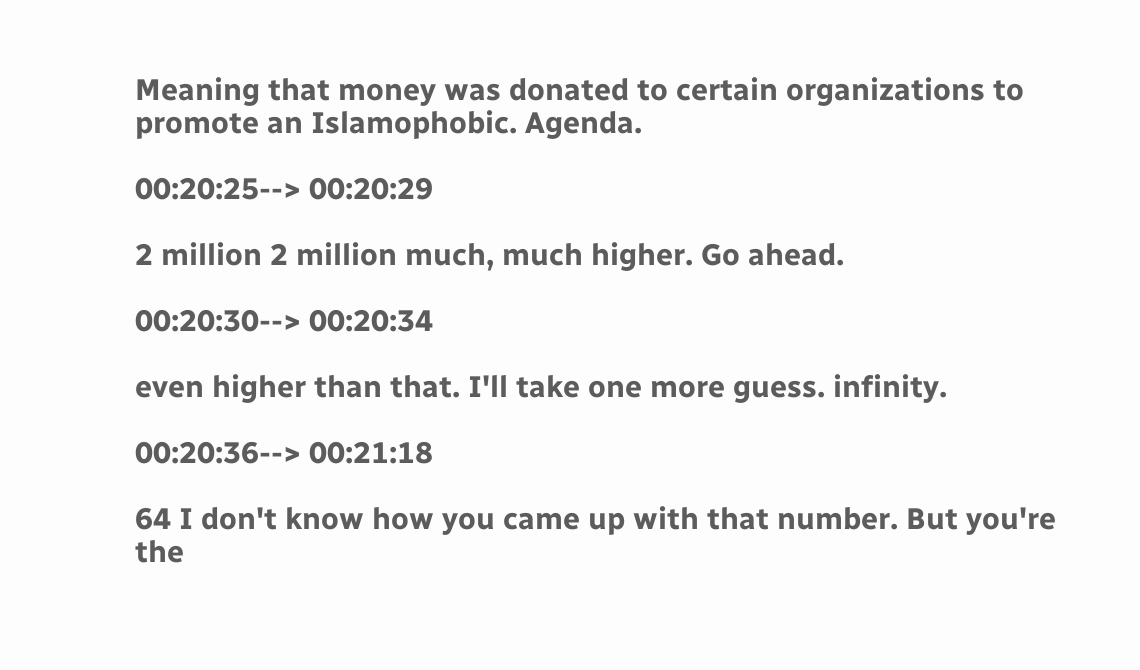Meaning that money was donated to certain organizations to promote an Islamophobic. Agenda.

00:20:25--> 00:20:29

2 million 2 million much, much higher. Go ahead.

00:20:30--> 00:20:34

even higher than that. I'll take one more guess. infinity.

00:20:36--> 00:21:18

64 I don't know how you came up with that number. But you're the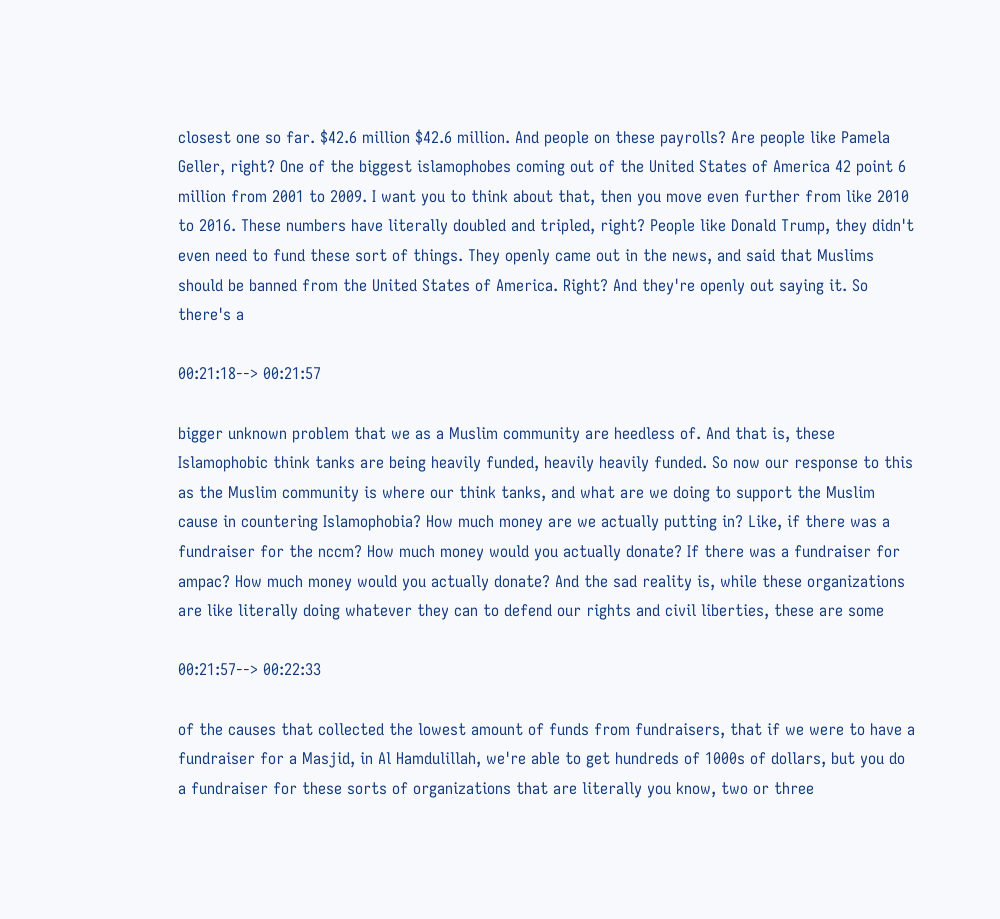closest one so far. $42.6 million $42.6 million. And people on these payrolls? Are people like Pamela Geller, right? One of the biggest islamophobes coming out of the United States of America 42 point 6 million from 2001 to 2009. I want you to think about that, then you move even further from like 2010 to 2016. These numbers have literally doubled and tripled, right? People like Donald Trump, they didn't even need to fund these sort of things. They openly came out in the news, and said that Muslims should be banned from the United States of America. Right? And they're openly out saying it. So there's a

00:21:18--> 00:21:57

bigger unknown problem that we as a Muslim community are heedless of. And that is, these Islamophobic think tanks are being heavily funded, heavily heavily funded. So now our response to this as the Muslim community is where our think tanks, and what are we doing to support the Muslim cause in countering Islamophobia? How much money are we actually putting in? Like, if there was a fundraiser for the nccm? How much money would you actually donate? If there was a fundraiser for ampac? How much money would you actually donate? And the sad reality is, while these organizations are like literally doing whatever they can to defend our rights and civil liberties, these are some

00:21:57--> 00:22:33

of the causes that collected the lowest amount of funds from fundraisers, that if we were to have a fundraiser for a Masjid, in Al Hamdulillah, we're able to get hundreds of 1000s of dollars, but you do a fundraiser for these sorts of organizations that are literally you know, two or three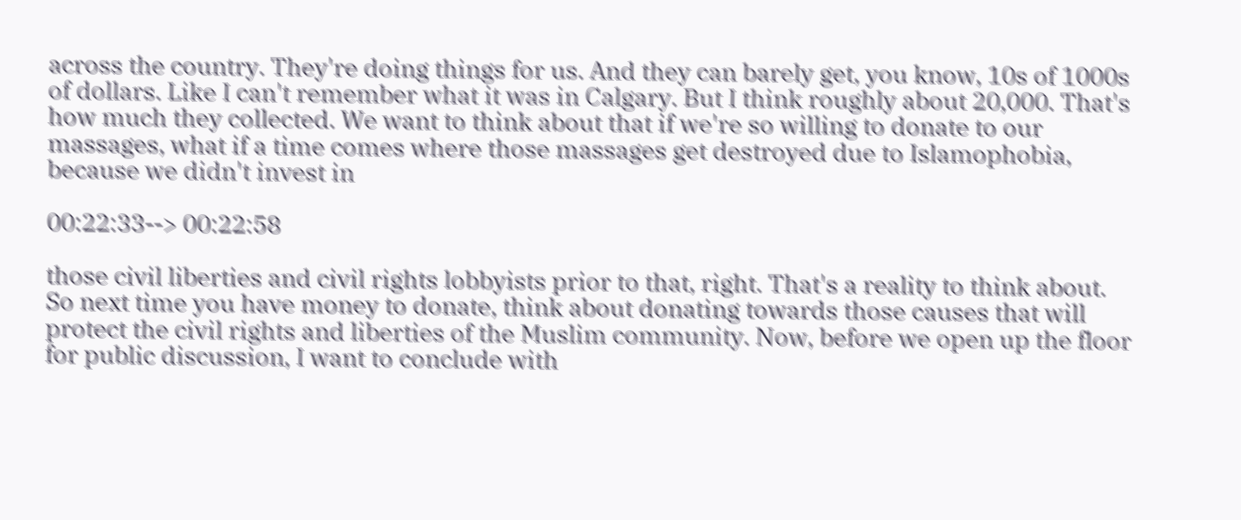across the country. They're doing things for us. And they can barely get, you know, 10s of 1000s of dollars. Like I can't remember what it was in Calgary. But I think roughly about 20,000. That's how much they collected. We want to think about that if we're so willing to donate to our massages, what if a time comes where those massages get destroyed due to Islamophobia, because we didn't invest in

00:22:33--> 00:22:58

those civil liberties and civil rights lobbyists prior to that, right. That's a reality to think about. So next time you have money to donate, think about donating towards those causes that will protect the civil rights and liberties of the Muslim community. Now, before we open up the floor for public discussion, I want to conclude with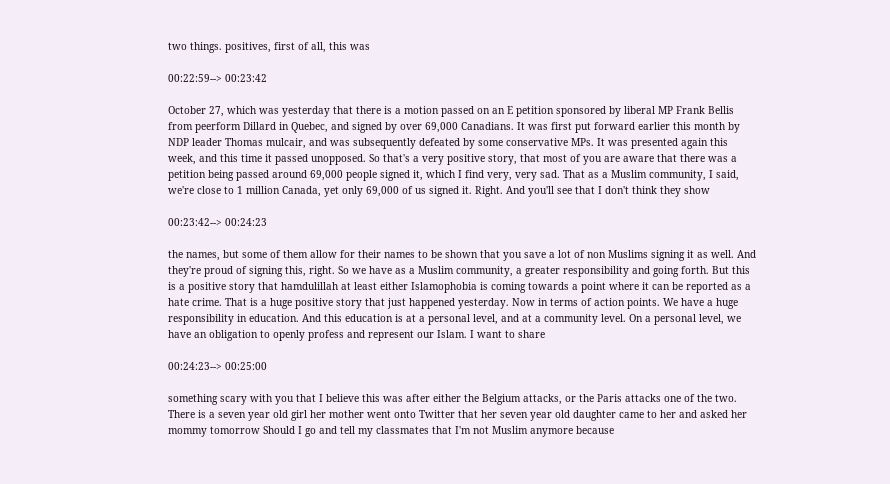two things. positives, first of all, this was

00:22:59--> 00:23:42

October 27, which was yesterday that there is a motion passed on an E petition sponsored by liberal MP Frank Bellis from peerform Dillard in Quebec, and signed by over 69,000 Canadians. It was first put forward earlier this month by NDP leader Thomas mulcair, and was subsequently defeated by some conservative MPs. It was presented again this week, and this time it passed unopposed. So that's a very positive story, that most of you are aware that there was a petition being passed around 69,000 people signed it, which I find very, very sad. That as a Muslim community, I said, we're close to 1 million Canada, yet only 69,000 of us signed it. Right. And you'll see that I don't think they show

00:23:42--> 00:24:23

the names, but some of them allow for their names to be shown that you save a lot of non Muslims signing it as well. And they're proud of signing this, right. So we have as a Muslim community, a greater responsibility and going forth. But this is a positive story that hamdulillah at least either Islamophobia is coming towards a point where it can be reported as a hate crime. That is a huge positive story that just happened yesterday. Now in terms of action points. We have a huge responsibility in education. And this education is at a personal level, and at a community level. On a personal level, we have an obligation to openly profess and represent our Islam. I want to share

00:24:23--> 00:25:00

something scary with you that I believe this was after either the Belgium attacks, or the Paris attacks one of the two. There is a seven year old girl her mother went onto Twitter that her seven year old daughter came to her and asked her mommy tomorrow Should I go and tell my classmates that I'm not Muslim anymore because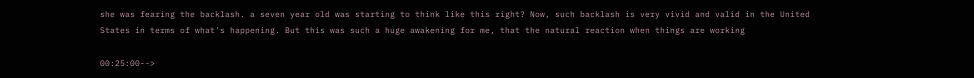she was fearing the backlash. a seven year old was starting to think like this right? Now, such backlash is very vivid and valid in the United States in terms of what's happening. But this was such a huge awakening for me, that the natural reaction when things are working

00:25:00-->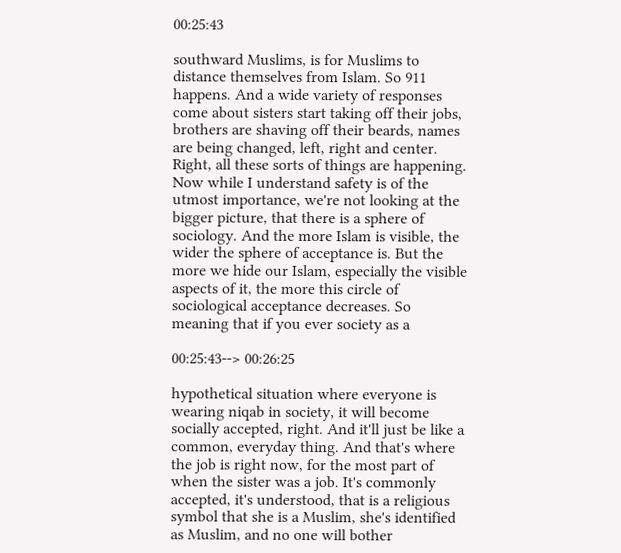00:25:43

southward Muslims, is for Muslims to distance themselves from Islam. So 911 happens. And a wide variety of responses come about sisters start taking off their jobs, brothers are shaving off their beards, names are being changed, left, right and center. Right, all these sorts of things are happening. Now while I understand safety is of the utmost importance, we're not looking at the bigger picture, that there is a sphere of sociology. And the more Islam is visible, the wider the sphere of acceptance is. But the more we hide our Islam, especially the visible aspects of it, the more this circle of sociological acceptance decreases. So meaning that if you ever society as a

00:25:43--> 00:26:25

hypothetical situation where everyone is wearing niqab in society, it will become socially accepted, right. And it'll just be like a common, everyday thing. And that's where the job is right now, for the most part of when the sister was a job. It's commonly accepted, it's understood, that is a religious symbol that she is a Muslim, she's identified as Muslim, and no one will bother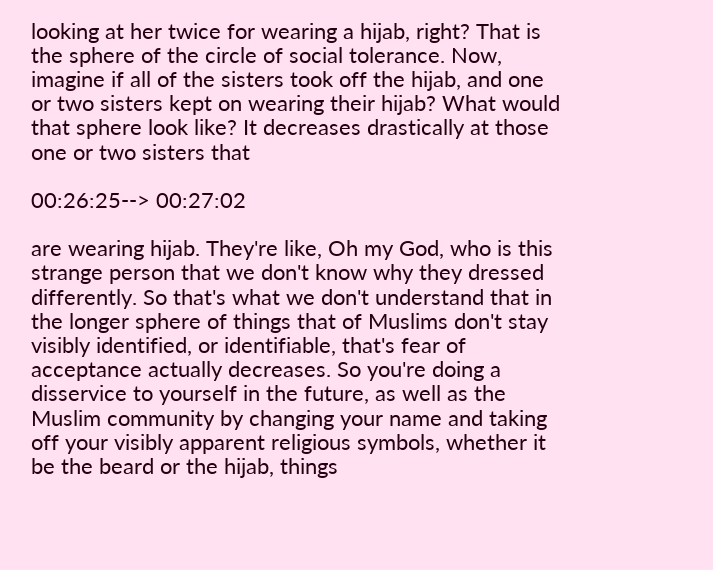looking at her twice for wearing a hijab, right? That is the sphere of the circle of social tolerance. Now, imagine if all of the sisters took off the hijab, and one or two sisters kept on wearing their hijab? What would that sphere look like? It decreases drastically at those one or two sisters that

00:26:25--> 00:27:02

are wearing hijab. They're like, Oh my God, who is this strange person that we don't know why they dressed differently. So that's what we don't understand that in the longer sphere of things that of Muslims don't stay visibly identified, or identifiable, that's fear of acceptance actually decreases. So you're doing a disservice to yourself in the future, as well as the Muslim community by changing your name and taking off your visibly apparent religious symbols, whether it be the beard or the hijab, things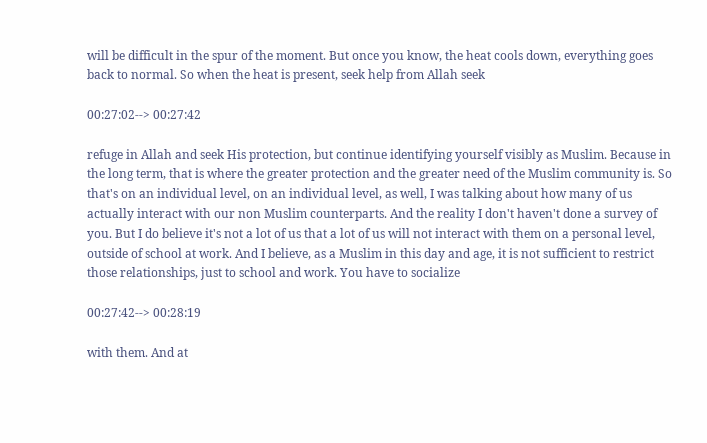will be difficult in the spur of the moment. But once you know, the heat cools down, everything goes back to normal. So when the heat is present, seek help from Allah seek

00:27:02--> 00:27:42

refuge in Allah and seek His protection, but continue identifying yourself visibly as Muslim. Because in the long term, that is where the greater protection and the greater need of the Muslim community is. So that's on an individual level, on an individual level, as well, I was talking about how many of us actually interact with our non Muslim counterparts. And the reality I don't haven't done a survey of you. But I do believe it's not a lot of us that a lot of us will not interact with them on a personal level, outside of school at work. And I believe, as a Muslim in this day and age, it is not sufficient to restrict those relationships, just to school and work. You have to socialize

00:27:42--> 00:28:19

with them. And at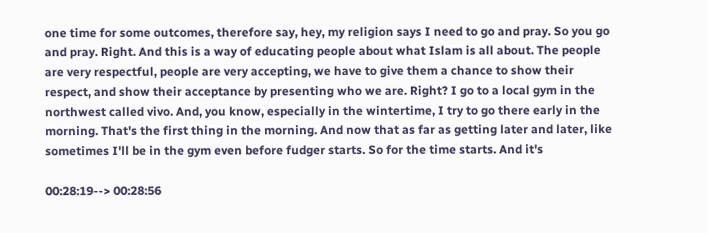one time for some outcomes, therefore say, hey, my religion says I need to go and pray. So you go and pray. Right. And this is a way of educating people about what Islam is all about. The people are very respectful, people are very accepting, we have to give them a chance to show their respect, and show their acceptance by presenting who we are. Right? I go to a local gym in the northwest called vivo. And, you know, especially in the wintertime, I try to go there early in the morning. That's the first thing in the morning. And now that as far as getting later and later, like sometimes I'll be in the gym even before fudger starts. So for the time starts. And it's

00:28:19--> 00:28:56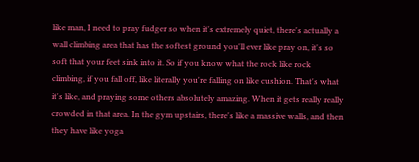like man, I need to pray fudger so when it's extremely quiet, there's actually a wall climbing area that has the softest ground you'll ever like pray on, it's so soft that your feet sink into it. So if you know what the rock like rock climbing, if you fall off, like literally you're falling on like cushion. That's what it's like, and praying some others absolutely amazing. When it gets really really crowded in that area. In the gym upstairs, there's like a massive walls, and then they have like yoga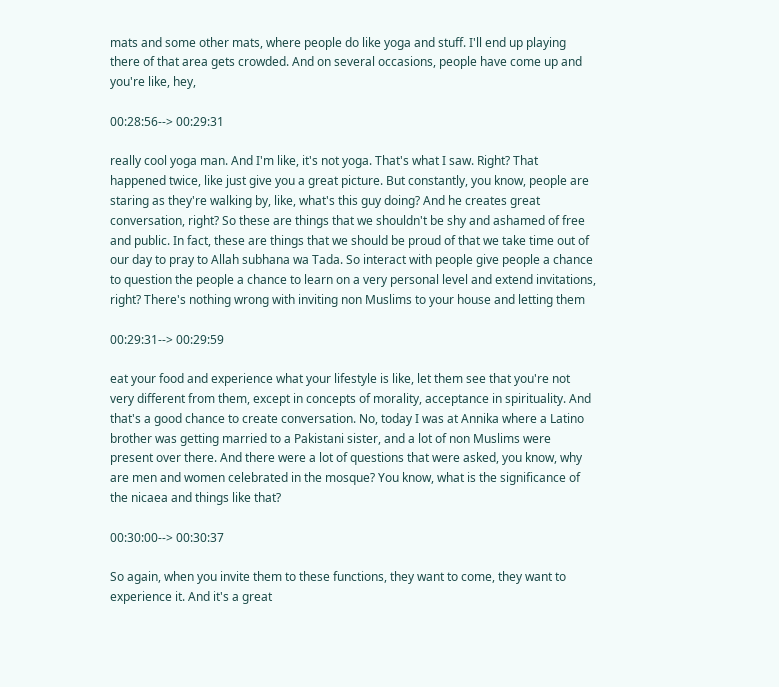mats and some other mats, where people do like yoga and stuff. I'll end up playing there of that area gets crowded. And on several occasions, people have come up and you're like, hey,

00:28:56--> 00:29:31

really cool yoga man. And I'm like, it's not yoga. That's what I saw. Right? That happened twice, like just give you a great picture. But constantly, you know, people are staring as they're walking by, like, what's this guy doing? And he creates great conversation, right? So these are things that we shouldn't be shy and ashamed of free and public. In fact, these are things that we should be proud of that we take time out of our day to pray to Allah subhana wa Tada. So interact with people give people a chance to question the people a chance to learn on a very personal level and extend invitations, right? There's nothing wrong with inviting non Muslims to your house and letting them

00:29:31--> 00:29:59

eat your food and experience what your lifestyle is like, let them see that you're not very different from them, except in concepts of morality, acceptance in spirituality. And that's a good chance to create conversation. No, today I was at Annika where a Latino brother was getting married to a Pakistani sister, and a lot of non Muslims were present over there. And there were a lot of questions that were asked, you know, why are men and women celebrated in the mosque? You know, what is the significance of the nicaea and things like that?

00:30:00--> 00:30:37

So again, when you invite them to these functions, they want to come, they want to experience it. And it's a great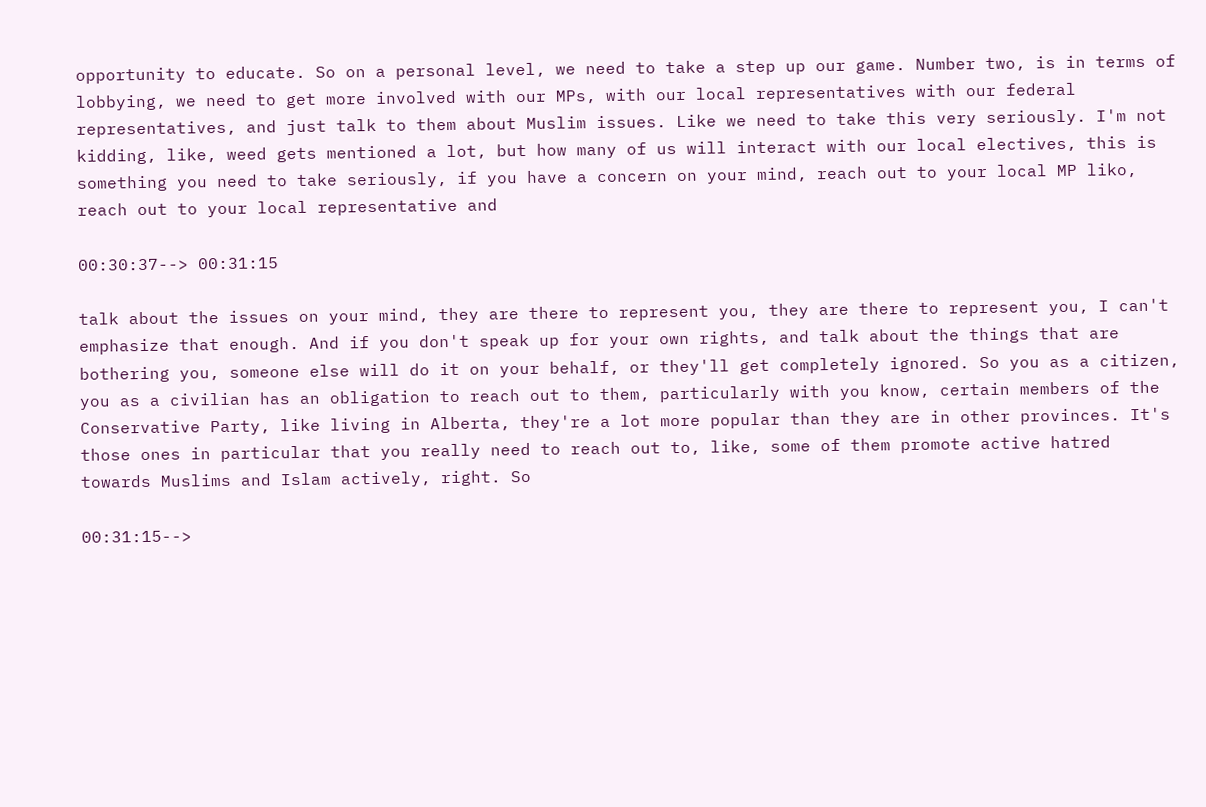opportunity to educate. So on a personal level, we need to take a step up our game. Number two, is in terms of lobbying, we need to get more involved with our MPs, with our local representatives with our federal representatives, and just talk to them about Muslim issues. Like we need to take this very seriously. I'm not kidding, like, weed gets mentioned a lot, but how many of us will interact with our local electives, this is something you need to take seriously, if you have a concern on your mind, reach out to your local MP liko, reach out to your local representative and

00:30:37--> 00:31:15

talk about the issues on your mind, they are there to represent you, they are there to represent you, I can't emphasize that enough. And if you don't speak up for your own rights, and talk about the things that are bothering you, someone else will do it on your behalf, or they'll get completely ignored. So you as a citizen, you as a civilian has an obligation to reach out to them, particularly with you know, certain members of the Conservative Party, like living in Alberta, they're a lot more popular than they are in other provinces. It's those ones in particular that you really need to reach out to, like, some of them promote active hatred towards Muslims and Islam actively, right. So

00:31:15-->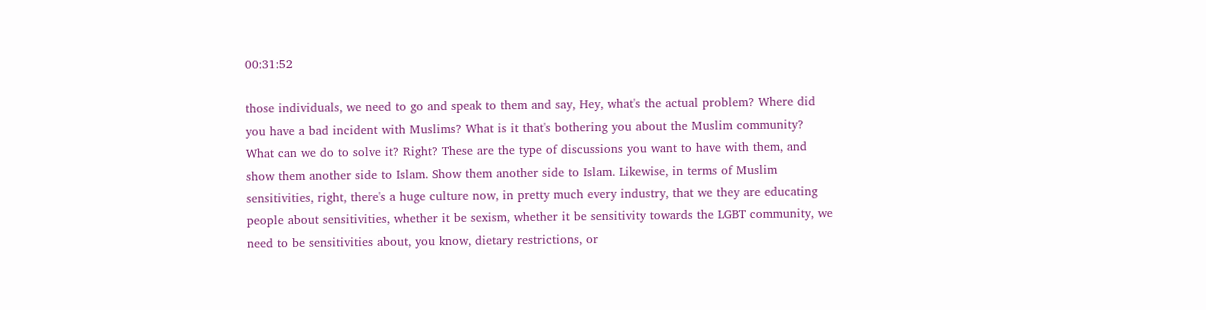00:31:52

those individuals, we need to go and speak to them and say, Hey, what's the actual problem? Where did you have a bad incident with Muslims? What is it that's bothering you about the Muslim community? What can we do to solve it? Right? These are the type of discussions you want to have with them, and show them another side to Islam. Show them another side to Islam. Likewise, in terms of Muslim sensitivities, right, there's a huge culture now, in pretty much every industry, that we they are educating people about sensitivities, whether it be sexism, whether it be sensitivity towards the LGBT community, we need to be sensitivities about, you know, dietary restrictions, or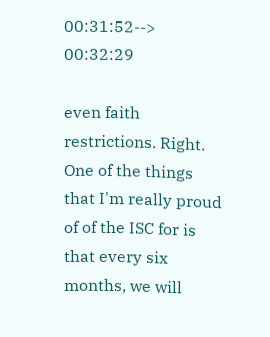00:31:52--> 00:32:29

even faith restrictions. Right. One of the things that I'm really proud of of the ISC for is that every six months, we will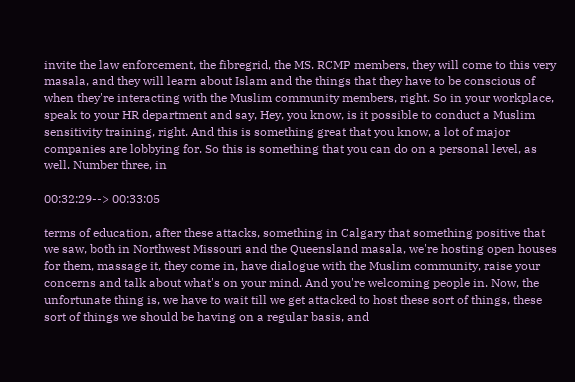invite the law enforcement, the fibregrid, the MS. RCMP members, they will come to this very masala, and they will learn about Islam and the things that they have to be conscious of when they're interacting with the Muslim community members, right. So in your workplace, speak to your HR department and say, Hey, you know, is it possible to conduct a Muslim sensitivity training, right. And this is something great that you know, a lot of major companies are lobbying for. So this is something that you can do on a personal level, as well. Number three, in

00:32:29--> 00:33:05

terms of education, after these attacks, something in Calgary that something positive that we saw, both in Northwest Missouri and the Queensland masala, we're hosting open houses for them, massage it, they come in, have dialogue with the Muslim community, raise your concerns and talk about what's on your mind. And you're welcoming people in. Now, the unfortunate thing is, we have to wait till we get attacked to host these sort of things, these sort of things we should be having on a regular basis, and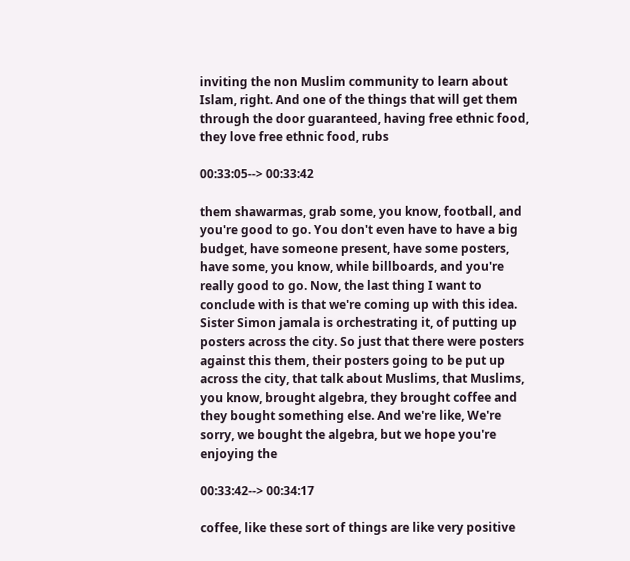inviting the non Muslim community to learn about Islam, right. And one of the things that will get them through the door guaranteed, having free ethnic food, they love free ethnic food, rubs

00:33:05--> 00:33:42

them shawarmas, grab some, you know, football, and you're good to go. You don't even have to have a big budget, have someone present, have some posters, have some, you know, while billboards, and you're really good to go. Now, the last thing I want to conclude with is that we're coming up with this idea. Sister Simon jamala is orchestrating it, of putting up posters across the city. So just that there were posters against this them, their posters going to be put up across the city, that talk about Muslims, that Muslims, you know, brought algebra, they brought coffee and they bought something else. And we're like, We're sorry, we bought the algebra, but we hope you're enjoying the

00:33:42--> 00:34:17

coffee, like these sort of things are like very positive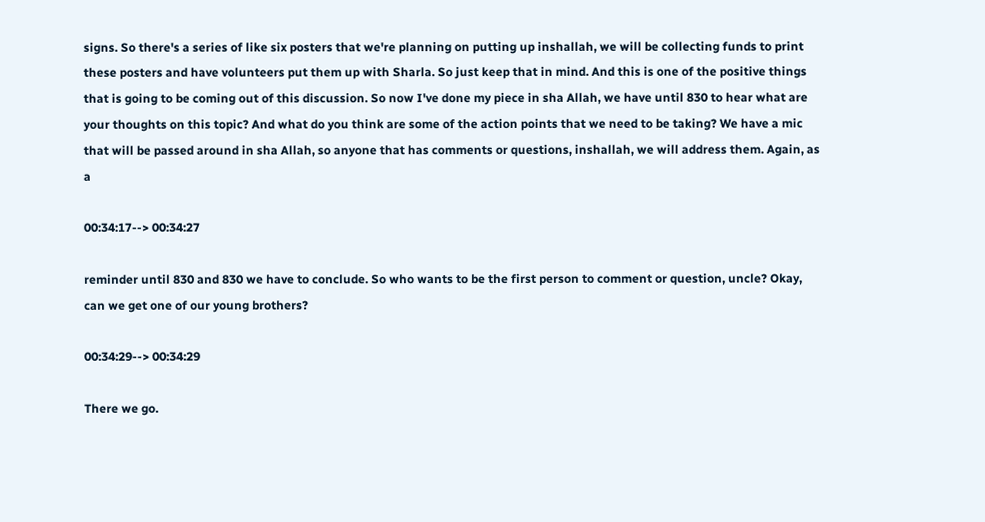signs. So there's a series of like six posters that we're planning on putting up inshallah, we will be collecting funds to print these posters and have volunteers put them up with Sharla. So just keep that in mind. And this is one of the positive things that is going to be coming out of this discussion. So now I've done my piece in sha Allah, we have until 830 to hear what are your thoughts on this topic? And what do you think are some of the action points that we need to be taking? We have a mic that will be passed around in sha Allah, so anyone that has comments or questions, inshallah, we will address them. Again, as a

00:34:17--> 00:34:27

reminder until 830 and 830 we have to conclude. So who wants to be the first person to comment or question, uncle? Okay, can we get one of our young brothers?

00:34:29--> 00:34:29

There we go.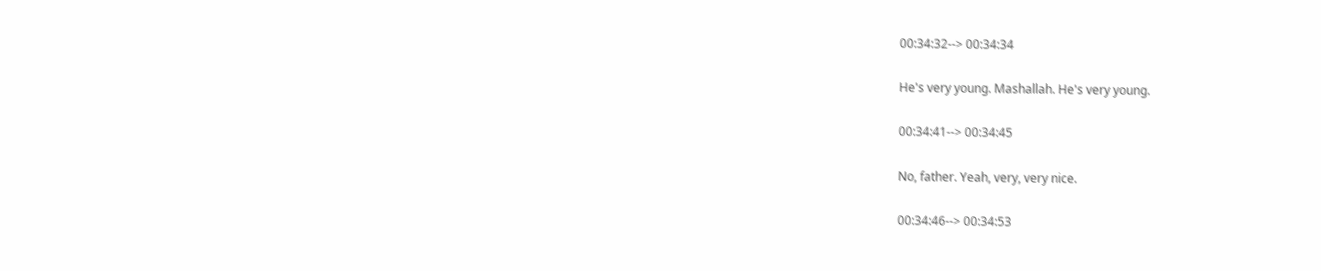00:34:32--> 00:34:34

He's very young. Mashallah. He's very young.

00:34:41--> 00:34:45

No, father. Yeah, very, very nice.

00:34:46--> 00:34:53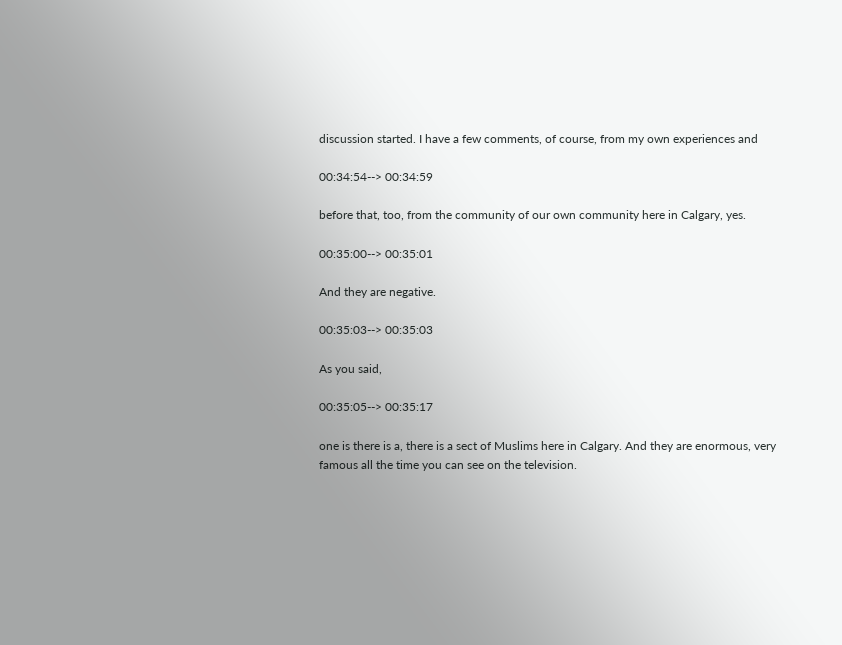discussion started. I have a few comments, of course, from my own experiences and

00:34:54--> 00:34:59

before that, too, from the community of our own community here in Calgary, yes.

00:35:00--> 00:35:01

And they are negative.

00:35:03--> 00:35:03

As you said,

00:35:05--> 00:35:17

one is there is a, there is a sect of Muslims here in Calgary. And they are enormous, very famous all the time you can see on the television.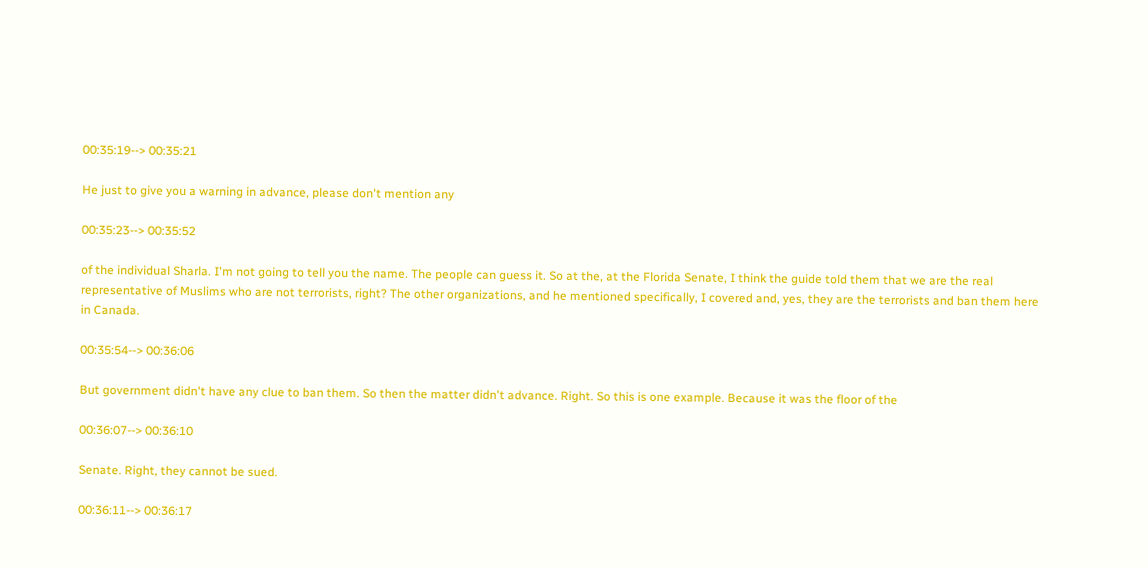00:35:19--> 00:35:21

He just to give you a warning in advance, please don't mention any

00:35:23--> 00:35:52

of the individual Sharla. I'm not going to tell you the name. The people can guess it. So at the, at the Florida Senate, I think the guide told them that we are the real representative of Muslims who are not terrorists, right? The other organizations, and he mentioned specifically, I covered and, yes, they are the terrorists and ban them here in Canada.

00:35:54--> 00:36:06

But government didn't have any clue to ban them. So then the matter didn't advance. Right. So this is one example. Because it was the floor of the

00:36:07--> 00:36:10

Senate. Right, they cannot be sued.

00:36:11--> 00:36:17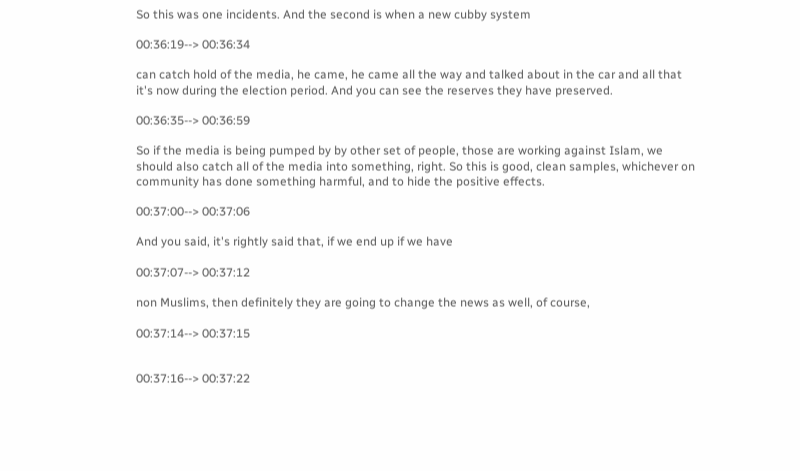So this was one incidents. And the second is when a new cubby system

00:36:19--> 00:36:34

can catch hold of the media, he came, he came all the way and talked about in the car and all that it's now during the election period. And you can see the reserves they have preserved.

00:36:35--> 00:36:59

So if the media is being pumped by by other set of people, those are working against Islam, we should also catch all of the media into something, right. So this is good, clean samples, whichever on community has done something harmful, and to hide the positive effects.

00:37:00--> 00:37:06

And you said, it's rightly said that, if we end up if we have

00:37:07--> 00:37:12

non Muslims, then definitely they are going to change the news as well, of course,

00:37:14--> 00:37:15


00:37:16--> 00:37:22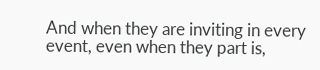And when they are inviting in every event, even when they part is,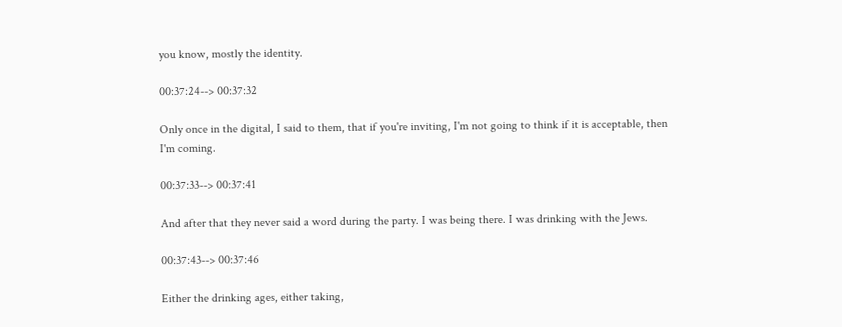you know, mostly the identity.

00:37:24--> 00:37:32

Only once in the digital, I said to them, that if you're inviting, I'm not going to think if it is acceptable, then I'm coming.

00:37:33--> 00:37:41

And after that they never said a word during the party. I was being there. I was drinking with the Jews.

00:37:43--> 00:37:46

Either the drinking ages, either taking,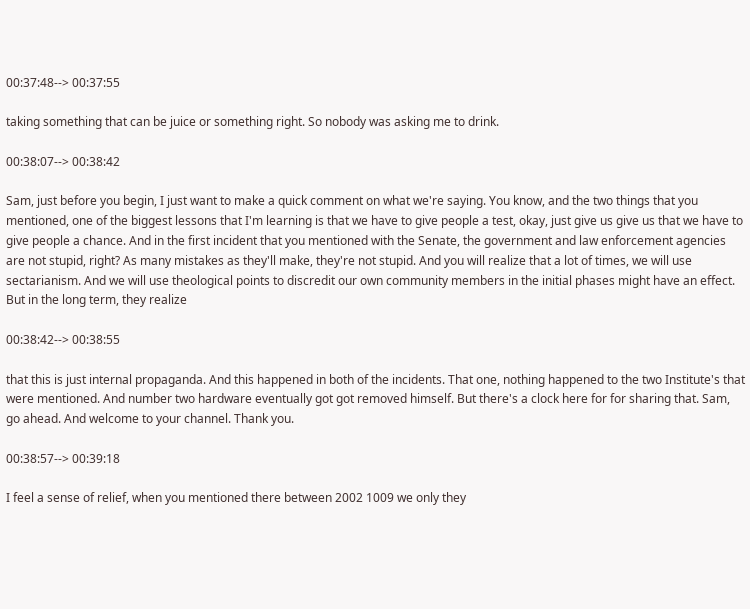00:37:48--> 00:37:55

taking something that can be juice or something right. So nobody was asking me to drink.

00:38:07--> 00:38:42

Sam, just before you begin, I just want to make a quick comment on what we're saying. You know, and the two things that you mentioned, one of the biggest lessons that I'm learning is that we have to give people a test, okay, just give us give us that we have to give people a chance. And in the first incident that you mentioned with the Senate, the government and law enforcement agencies are not stupid, right? As many mistakes as they'll make, they're not stupid. And you will realize that a lot of times, we will use sectarianism. And we will use theological points to discredit our own community members in the initial phases might have an effect. But in the long term, they realize

00:38:42--> 00:38:55

that this is just internal propaganda. And this happened in both of the incidents. That one, nothing happened to the two Institute's that were mentioned. And number two hardware eventually got got removed himself. But there's a clock here for for sharing that. Sam, go ahead. And welcome to your channel. Thank you.

00:38:57--> 00:39:18

I feel a sense of relief, when you mentioned there between 2002 1009 we only they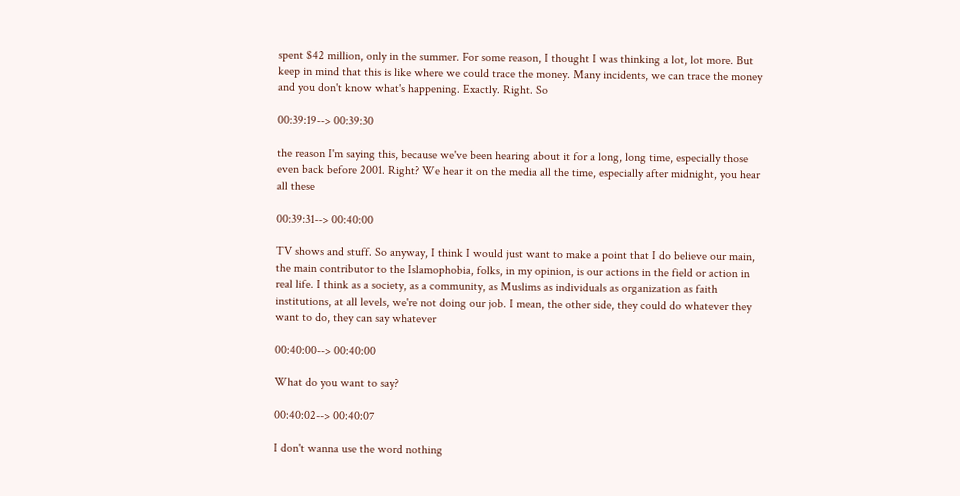spent $42 million, only in the summer. For some reason, I thought I was thinking a lot, lot more. But keep in mind that this is like where we could trace the money. Many incidents, we can trace the money and you don't know what's happening. Exactly. Right. So

00:39:19--> 00:39:30

the reason I'm saying this, because we've been hearing about it for a long, long time, especially those even back before 2001. Right? We hear it on the media all the time, especially after midnight, you hear all these

00:39:31--> 00:40:00

TV shows and stuff. So anyway, I think I would just want to make a point that I do believe our main, the main contributor to the Islamophobia, folks, in my opinion, is our actions in the field or action in real life. I think as a society, as a community, as Muslims as individuals as organization as faith institutions, at all levels, we're not doing our job. I mean, the other side, they could do whatever they want to do, they can say whatever

00:40:00--> 00:40:00

What do you want to say?

00:40:02--> 00:40:07

I don't wanna use the word nothing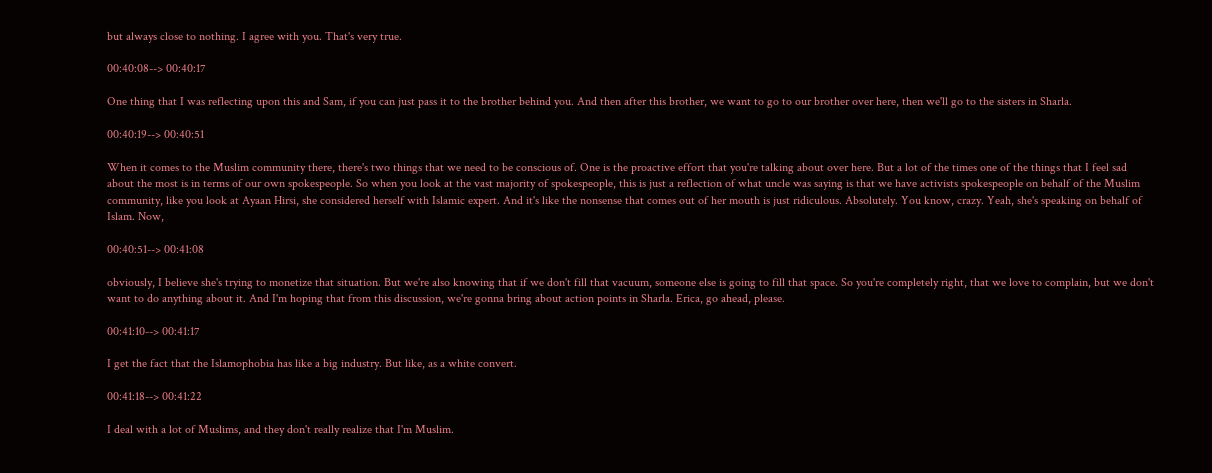but always close to nothing. I agree with you. That's very true.

00:40:08--> 00:40:17

One thing that I was reflecting upon this and Sam, if you can just pass it to the brother behind you. And then after this brother, we want to go to our brother over here, then we'll go to the sisters in Sharla.

00:40:19--> 00:40:51

When it comes to the Muslim community there, there's two things that we need to be conscious of. One is the proactive effort that you're talking about over here. But a lot of the times one of the things that I feel sad about the most is in terms of our own spokespeople. So when you look at the vast majority of spokespeople, this is just a reflection of what uncle was saying is that we have activists spokespeople on behalf of the Muslim community, like you look at Ayaan Hirsi, she considered herself with Islamic expert. And it's like the nonsense that comes out of her mouth is just ridiculous. Absolutely. You know, crazy. Yeah, she's speaking on behalf of Islam. Now,

00:40:51--> 00:41:08

obviously, I believe she's trying to monetize that situation. But we're also knowing that if we don't fill that vacuum, someone else is going to fill that space. So you're completely right, that we love to complain, but we don't want to do anything about it. And I'm hoping that from this discussion, we're gonna bring about action points in Sharla. Erica, go ahead, please.

00:41:10--> 00:41:17

I get the fact that the Islamophobia has like a big industry. But like, as a white convert.

00:41:18--> 00:41:22

I deal with a lot of Muslims, and they don't really realize that I'm Muslim.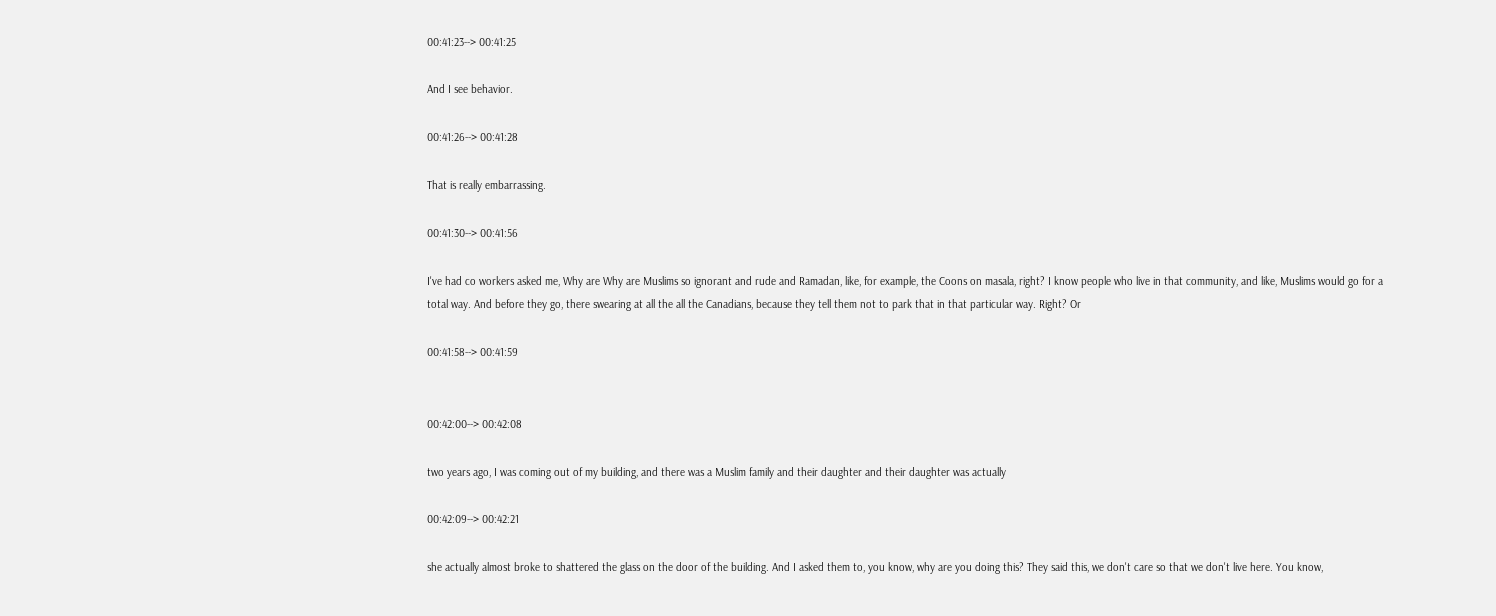00:41:23--> 00:41:25

And I see behavior.

00:41:26--> 00:41:28

That is really embarrassing.

00:41:30--> 00:41:56

I've had co workers asked me, Why are Why are Muslims so ignorant and rude and Ramadan, like, for example, the Coons on masala, right? I know people who live in that community, and like, Muslims would go for a total way. And before they go, there swearing at all the all the Canadians, because they tell them not to park that in that particular way. Right? Or

00:41:58--> 00:41:59


00:42:00--> 00:42:08

two years ago, I was coming out of my building, and there was a Muslim family and their daughter and their daughter was actually

00:42:09--> 00:42:21

she actually almost broke to shattered the glass on the door of the building. And I asked them to, you know, why are you doing this? They said this, we don't care so that we don't live here. You know,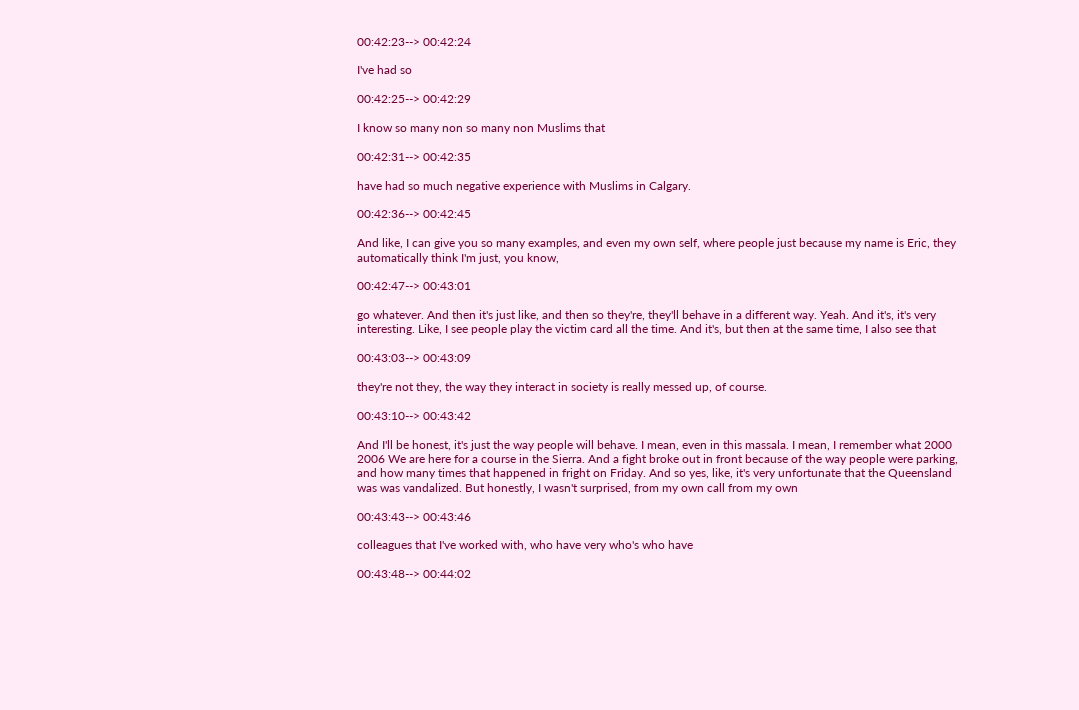00:42:23--> 00:42:24

I've had so

00:42:25--> 00:42:29

I know so many non so many non Muslims that

00:42:31--> 00:42:35

have had so much negative experience with Muslims in Calgary.

00:42:36--> 00:42:45

And like, I can give you so many examples, and even my own self, where people just because my name is Eric, they automatically think I'm just, you know,

00:42:47--> 00:43:01

go whatever. And then it's just like, and then so they're, they'll behave in a different way. Yeah. And it's, it's very interesting. Like, I see people play the victim card all the time. And it's, but then at the same time, I also see that

00:43:03--> 00:43:09

they're not they, the way they interact in society is really messed up, of course.

00:43:10--> 00:43:42

And I'll be honest, it's just the way people will behave. I mean, even in this massala. I mean, I remember what 2000 2006 We are here for a course in the Sierra. And a fight broke out in front because of the way people were parking, and how many times that happened in fright on Friday. And so yes, like, it's very unfortunate that the Queensland was was vandalized. But honestly, I wasn't surprised, from my own call from my own

00:43:43--> 00:43:46

colleagues that I've worked with, who have very who's who have

00:43:48--> 00:44:02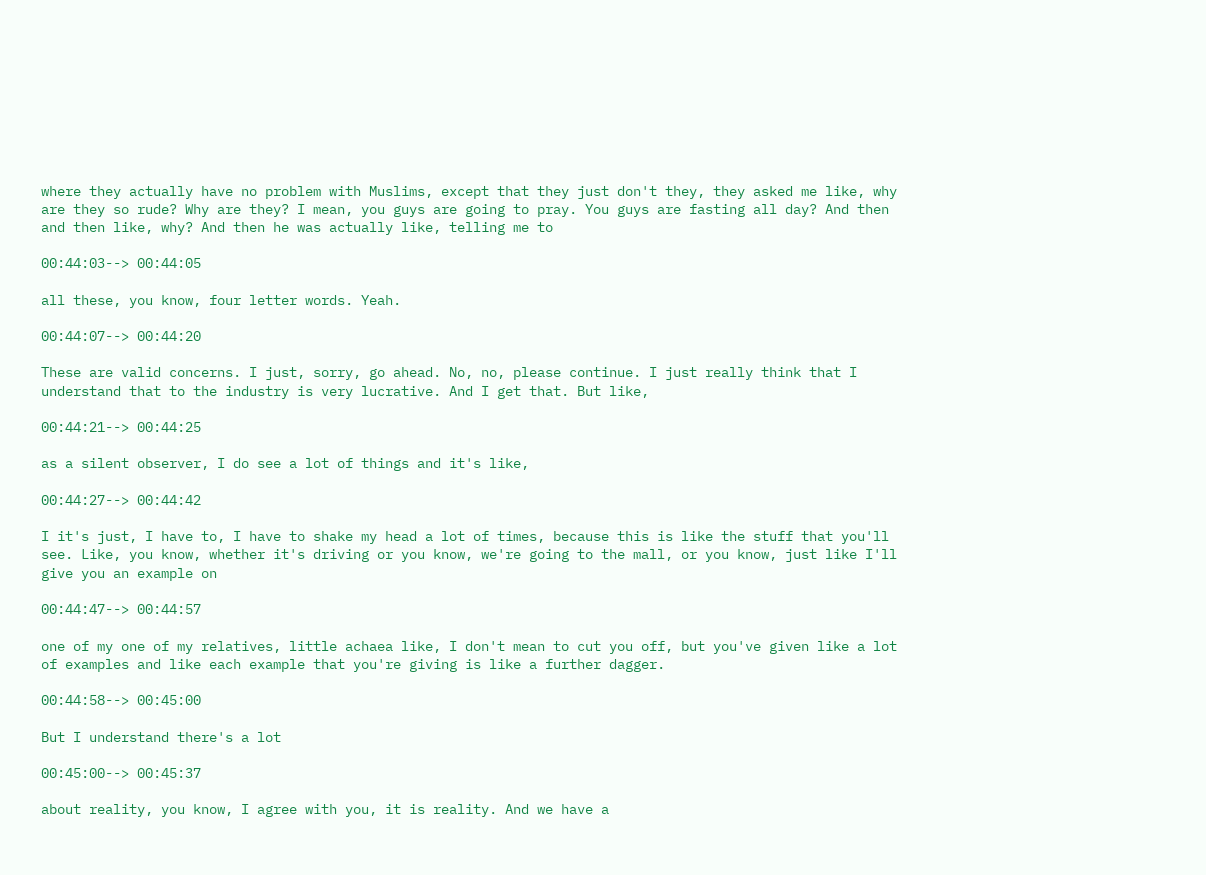where they actually have no problem with Muslims, except that they just don't they, they asked me like, why are they so rude? Why are they? I mean, you guys are going to pray. You guys are fasting all day? And then and then like, why? And then he was actually like, telling me to

00:44:03--> 00:44:05

all these, you know, four letter words. Yeah.

00:44:07--> 00:44:20

These are valid concerns. I just, sorry, go ahead. No, no, please continue. I just really think that I understand that to the industry is very lucrative. And I get that. But like,

00:44:21--> 00:44:25

as a silent observer, I do see a lot of things and it's like,

00:44:27--> 00:44:42

I it's just, I have to, I have to shake my head a lot of times, because this is like the stuff that you'll see. Like, you know, whether it's driving or you know, we're going to the mall, or you know, just like I'll give you an example on

00:44:47--> 00:44:57

one of my one of my relatives, little achaea like, I don't mean to cut you off, but you've given like a lot of examples and like each example that you're giving is like a further dagger.

00:44:58--> 00:45:00

But I understand there's a lot

00:45:00--> 00:45:37

about reality, you know, I agree with you, it is reality. And we have a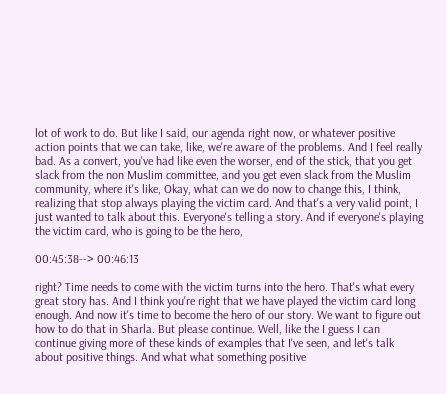lot of work to do. But like I said, our agenda right now, or whatever positive action points that we can take, like, we're aware of the problems. And I feel really bad. As a convert, you've had like even the worser, end of the stick, that you get slack from the non Muslim committee, and you get even slack from the Muslim community, where it's like, Okay, what can we do now to change this, I think, realizing that stop always playing the victim card. And that's a very valid point, I just wanted to talk about this. Everyone's telling a story. And if everyone's playing the victim card, who is going to be the hero,

00:45:38--> 00:46:13

right? Time needs to come with the victim turns into the hero. That's what every great story has. And I think you're right that we have played the victim card long enough. And now it's time to become the hero of our story. We want to figure out how to do that in Sharla. But please continue. Well, like the I guess I can continue giving more of these kinds of examples that I've seen, and let's talk about positive things. And what what something positive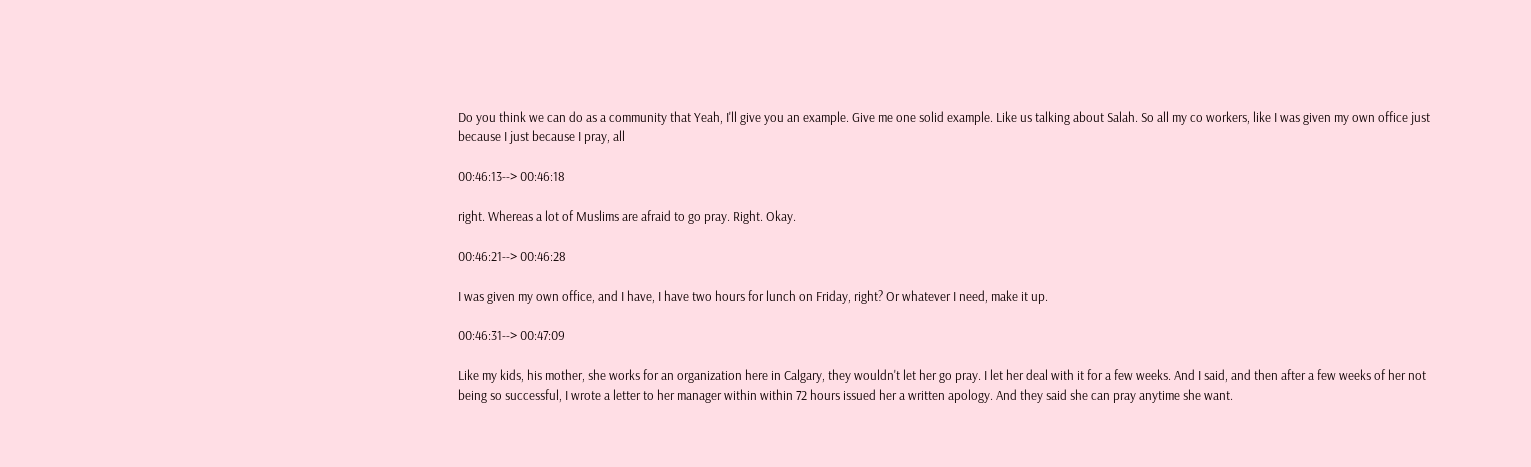Do you think we can do as a community that Yeah, I'll give you an example. Give me one solid example. Like us talking about Salah. So all my co workers, like I was given my own office just because I just because I pray, all

00:46:13--> 00:46:18

right. Whereas a lot of Muslims are afraid to go pray. Right. Okay.

00:46:21--> 00:46:28

I was given my own office, and I have, I have two hours for lunch on Friday, right? Or whatever I need, make it up.

00:46:31--> 00:47:09

Like my kids, his mother, she works for an organization here in Calgary, they wouldn't let her go pray. I let her deal with it for a few weeks. And I said, and then after a few weeks of her not being so successful, I wrote a letter to her manager within within 72 hours issued her a written apology. And they said she can pray anytime she want.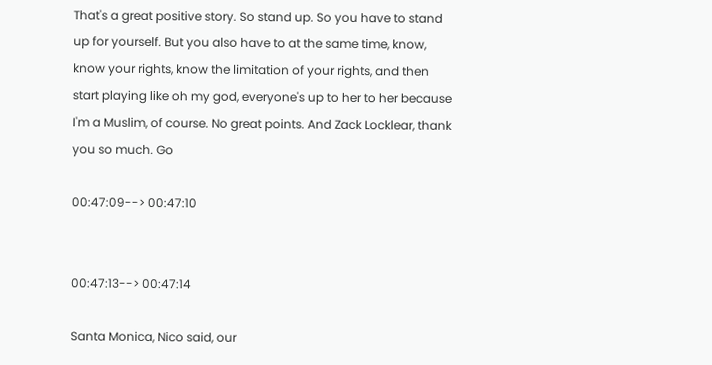That's a great positive story. So stand up. So you have to stand up for yourself. But you also have to at the same time, know, know your rights, know the limitation of your rights, and then start playing like oh my god, everyone's up to her to her because I'm a Muslim, of course. No great points. And Zack Locklear, thank you so much. Go

00:47:09--> 00:47:10


00:47:13--> 00:47:14

Santa Monica, Nico said, our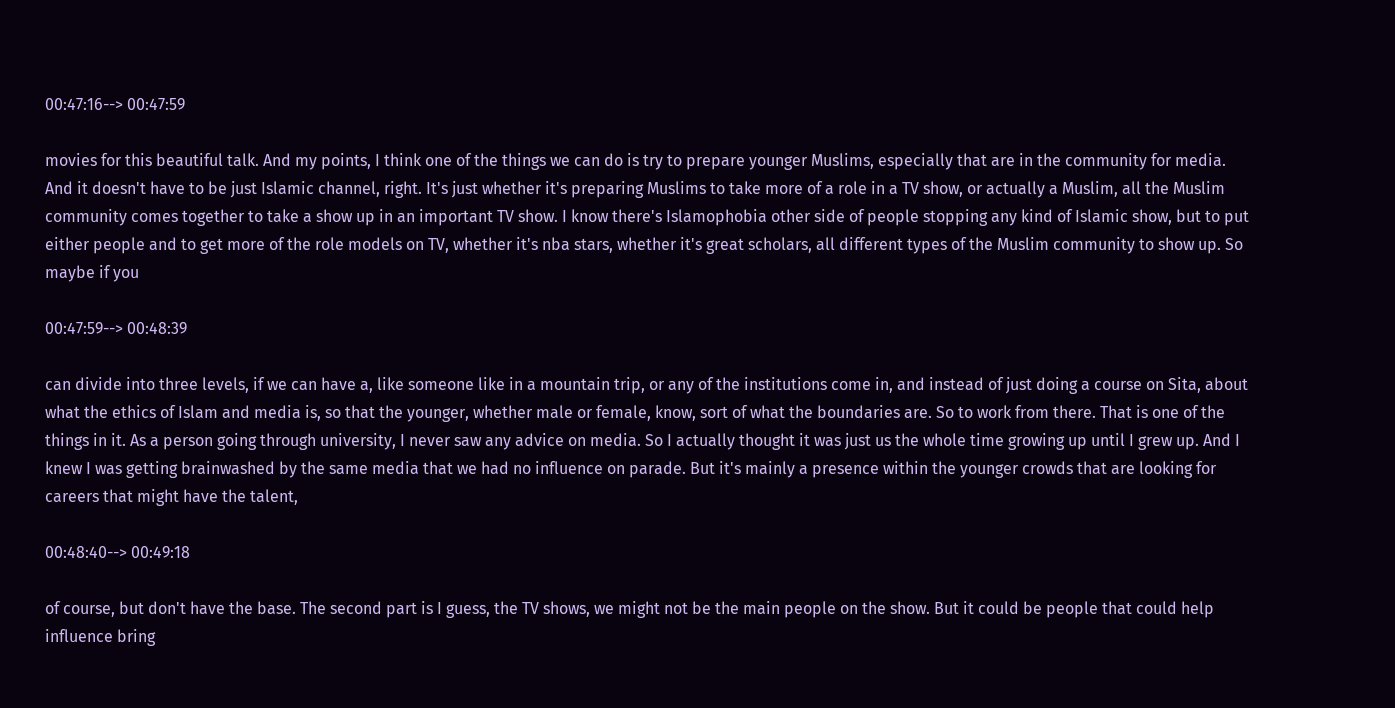00:47:16--> 00:47:59

movies for this beautiful talk. And my points, I think one of the things we can do is try to prepare younger Muslims, especially that are in the community for media. And it doesn't have to be just Islamic channel, right. It's just whether it's preparing Muslims to take more of a role in a TV show, or actually a Muslim, all the Muslim community comes together to take a show up in an important TV show. I know there's Islamophobia other side of people stopping any kind of Islamic show, but to put either people and to get more of the role models on TV, whether it's nba stars, whether it's great scholars, all different types of the Muslim community to show up. So maybe if you

00:47:59--> 00:48:39

can divide into three levels, if we can have a, like someone like in a mountain trip, or any of the institutions come in, and instead of just doing a course on Sita, about what the ethics of Islam and media is, so that the younger, whether male or female, know, sort of what the boundaries are. So to work from there. That is one of the things in it. As a person going through university, I never saw any advice on media. So I actually thought it was just us the whole time growing up until I grew up. And I knew I was getting brainwashed by the same media that we had no influence on parade. But it's mainly a presence within the younger crowds that are looking for careers that might have the talent,

00:48:40--> 00:49:18

of course, but don't have the base. The second part is I guess, the TV shows, we might not be the main people on the show. But it could be people that could help influence bring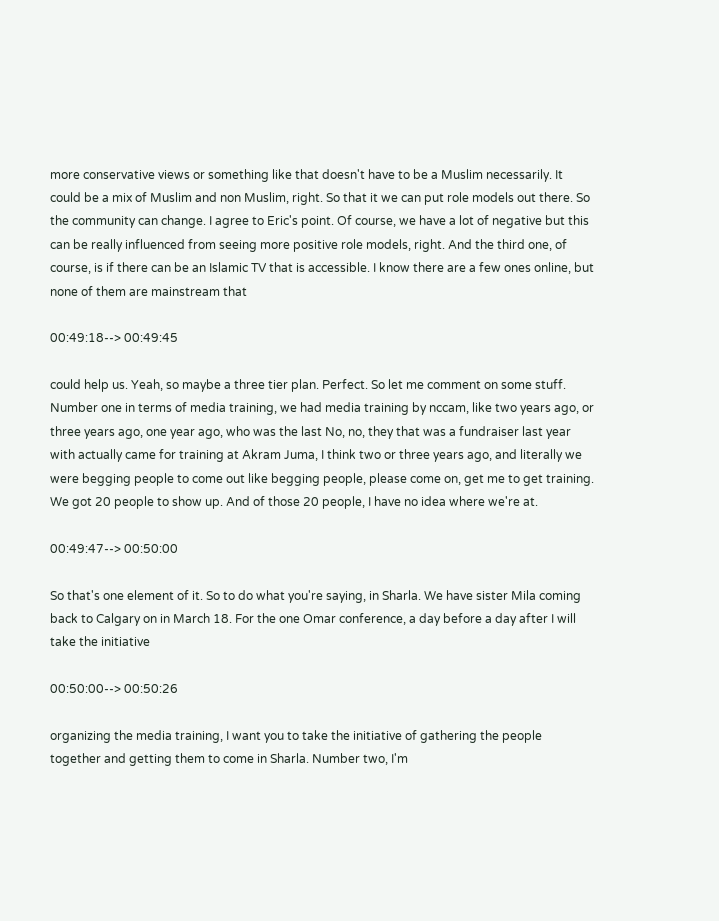more conservative views or something like that doesn't have to be a Muslim necessarily. It could be a mix of Muslim and non Muslim, right. So that it we can put role models out there. So the community can change. I agree to Eric's point. Of course, we have a lot of negative but this can be really influenced from seeing more positive role models, right. And the third one, of course, is if there can be an Islamic TV that is accessible. I know there are a few ones online, but none of them are mainstream that

00:49:18--> 00:49:45

could help us. Yeah, so maybe a three tier plan. Perfect. So let me comment on some stuff. Number one in terms of media training, we had media training by nccam, like two years ago, or three years ago, one year ago, who was the last No, no, they that was a fundraiser last year with actually came for training at Akram Juma, I think two or three years ago, and literally we were begging people to come out like begging people, please come on, get me to get training. We got 20 people to show up. And of those 20 people, I have no idea where we're at.

00:49:47--> 00:50:00

So that's one element of it. So to do what you're saying, in Sharla. We have sister Mila coming back to Calgary on in March 18. For the one Omar conference, a day before a day after I will take the initiative

00:50:00--> 00:50:26

organizing the media training, I want you to take the initiative of gathering the people together and getting them to come in Sharla. Number two, I'm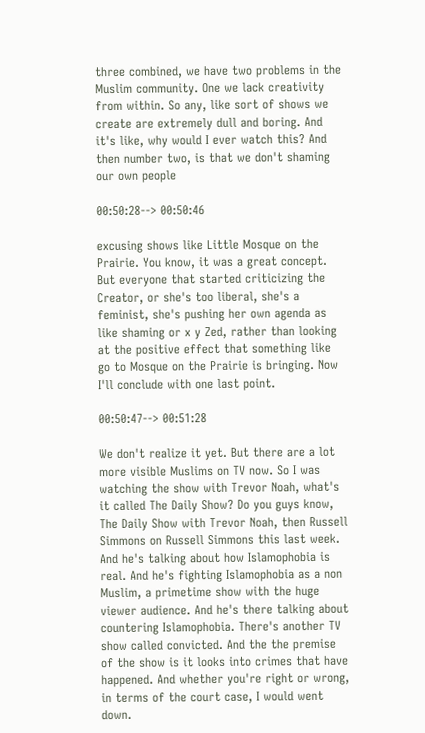three combined, we have two problems in the Muslim community. One we lack creativity from within. So any, like sort of shows we create are extremely dull and boring. And it's like, why would I ever watch this? And then number two, is that we don't shaming our own people

00:50:28--> 00:50:46

excusing shows like Little Mosque on the Prairie. You know, it was a great concept. But everyone that started criticizing the Creator, or she's too liberal, she's a feminist, she's pushing her own agenda as like shaming or x y Zed, rather than looking at the positive effect that something like go to Mosque on the Prairie is bringing. Now I'll conclude with one last point.

00:50:47--> 00:51:28

We don't realize it yet. But there are a lot more visible Muslims on TV now. So I was watching the show with Trevor Noah, what's it called The Daily Show? Do you guys know, The Daily Show with Trevor Noah, then Russell Simmons on Russell Simmons this last week. And he's talking about how Islamophobia is real. And he's fighting Islamophobia as a non Muslim, a primetime show with the huge viewer audience. And he's there talking about countering Islamophobia. There's another TV show called convicted. And the the premise of the show is it looks into crimes that have happened. And whether you're right or wrong, in terms of the court case, I would went down.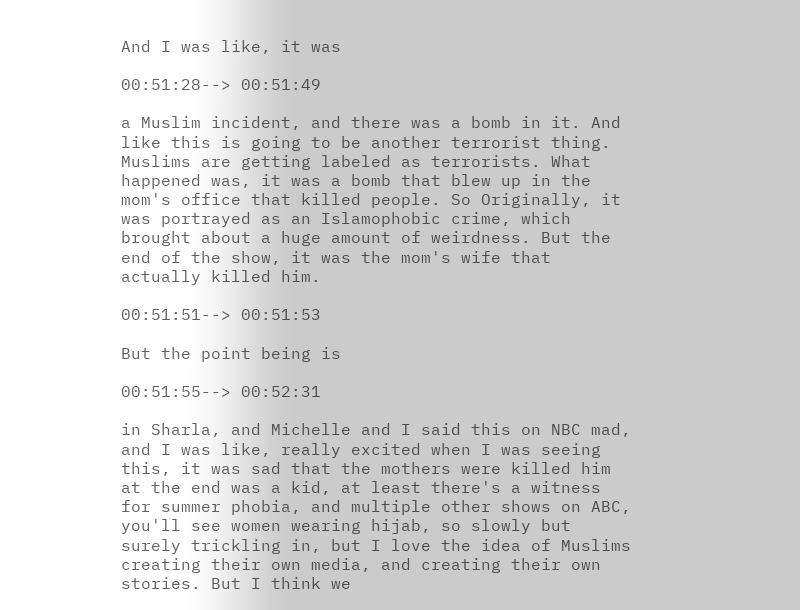And I was like, it was

00:51:28--> 00:51:49

a Muslim incident, and there was a bomb in it. And like this is going to be another terrorist thing. Muslims are getting labeled as terrorists. What happened was, it was a bomb that blew up in the mom's office that killed people. So Originally, it was portrayed as an Islamophobic crime, which brought about a huge amount of weirdness. But the end of the show, it was the mom's wife that actually killed him.

00:51:51--> 00:51:53

But the point being is

00:51:55--> 00:52:31

in Sharla, and Michelle and I said this on NBC mad, and I was like, really excited when I was seeing this, it was sad that the mothers were killed him at the end was a kid, at least there's a witness for summer phobia, and multiple other shows on ABC, you'll see women wearing hijab, so slowly but surely trickling in, but I love the idea of Muslims creating their own media, and creating their own stories. But I think we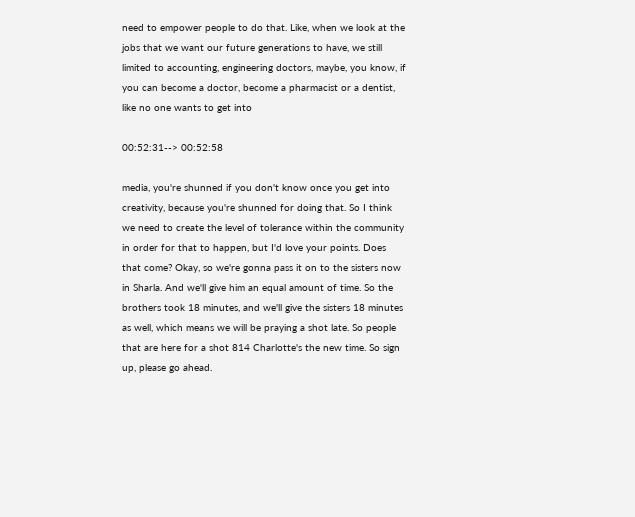need to empower people to do that. Like, when we look at the jobs that we want our future generations to have, we still limited to accounting, engineering doctors, maybe, you know, if you can become a doctor, become a pharmacist or a dentist, like no one wants to get into

00:52:31--> 00:52:58

media, you're shunned if you don't know once you get into creativity, because you're shunned for doing that. So I think we need to create the level of tolerance within the community in order for that to happen, but I'd love your points. Does that come? Okay, so we're gonna pass it on to the sisters now in Sharla. And we'll give him an equal amount of time. So the brothers took 18 minutes, and we'll give the sisters 18 minutes as well, which means we will be praying a shot late. So people that are here for a shot 814 Charlotte's the new time. So sign up, please go ahead.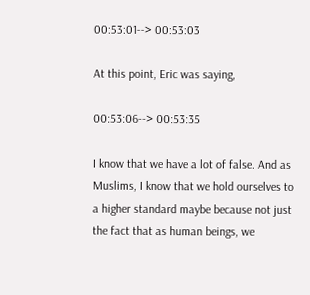00:53:01--> 00:53:03

At this point, Eric was saying,

00:53:06--> 00:53:35

I know that we have a lot of false. And as Muslims, I know that we hold ourselves to a higher standard maybe because not just the fact that as human beings, we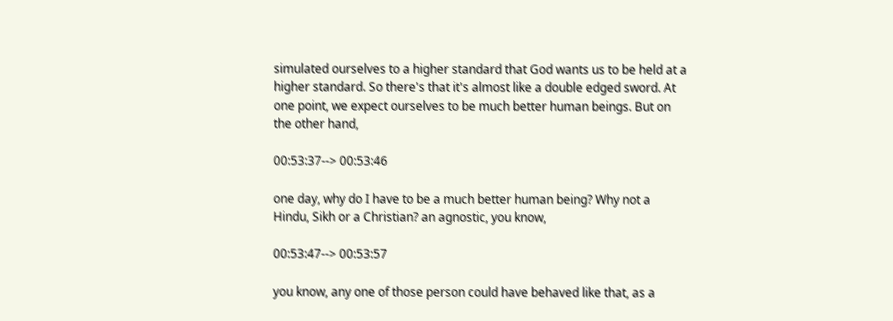simulated ourselves to a higher standard that God wants us to be held at a higher standard. So there's that it's almost like a double edged sword. At one point, we expect ourselves to be much better human beings. But on the other hand,

00:53:37--> 00:53:46

one day, why do I have to be a much better human being? Why not a Hindu, Sikh or a Christian? an agnostic, you know,

00:53:47--> 00:53:57

you know, any one of those person could have behaved like that, as a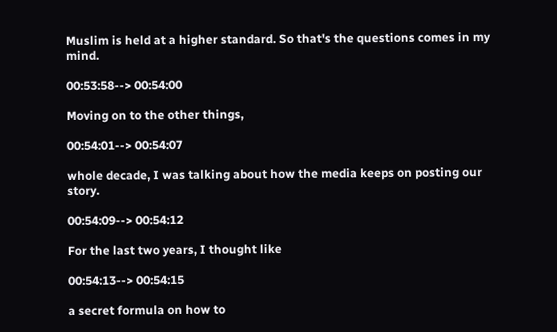Muslim is held at a higher standard. So that's the questions comes in my mind.

00:53:58--> 00:54:00

Moving on to the other things,

00:54:01--> 00:54:07

whole decade, I was talking about how the media keeps on posting our story.

00:54:09--> 00:54:12

For the last two years, I thought like

00:54:13--> 00:54:15

a secret formula on how to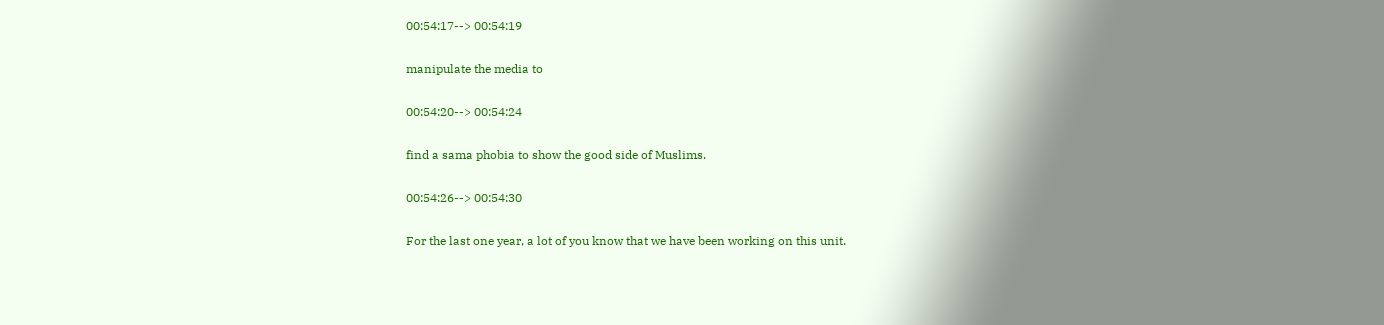00:54:17--> 00:54:19

manipulate the media to

00:54:20--> 00:54:24

find a sama phobia to show the good side of Muslims.

00:54:26--> 00:54:30

For the last one year, a lot of you know that we have been working on this unit.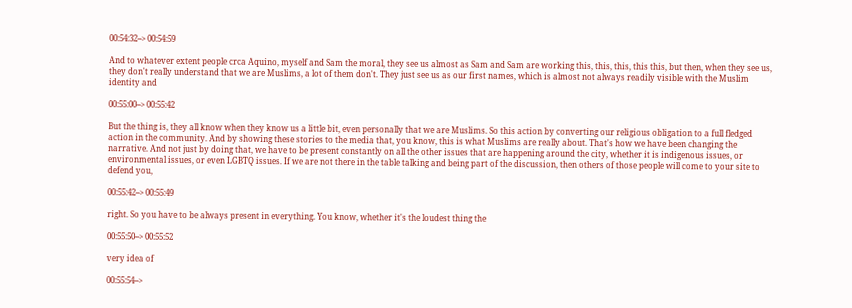00:54:32--> 00:54:59

And to whatever extent people crca Aquino, myself and Sam the moral, they see us almost as Sam and Sam are working this, this, this, this this, but then, when they see us, they don't really understand that we are Muslims, a lot of them don't. They just see us as our first names, which is almost not always readily visible with the Muslim identity and

00:55:00--> 00:55:42

But the thing is, they all know when they know us a little bit, even personally that we are Muslims. So this action by converting our religious obligation to a full fledged action in the community. And by showing these stories to the media that, you know, this is what Muslims are really about. That's how we have been changing the narrative. And not just by doing that, we have to be present constantly on all the other issues that are happening around the city, whether it is indigenous issues, or environmental issues, or even LGBTQ issues. If we are not there in the table talking and being part of the discussion, then others of those people will come to your site to defend you,

00:55:42--> 00:55:49

right. So you have to be always present in everything. You know, whether it's the loudest thing the

00:55:50--> 00:55:52

very idea of

00:55:54-->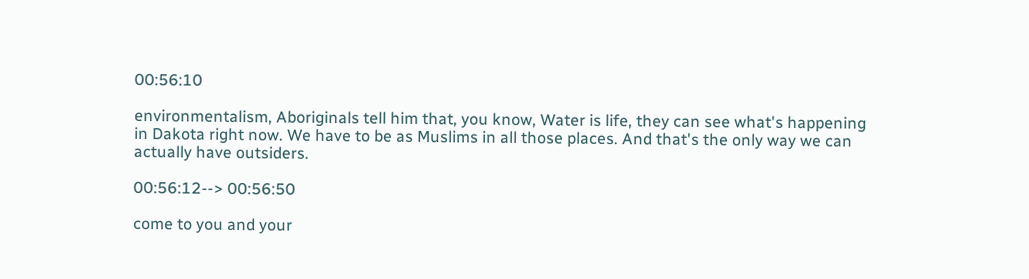00:56:10

environmentalism, Aboriginals tell him that, you know, Water is life, they can see what's happening in Dakota right now. We have to be as Muslims in all those places. And that's the only way we can actually have outsiders.

00:56:12--> 00:56:50

come to you and your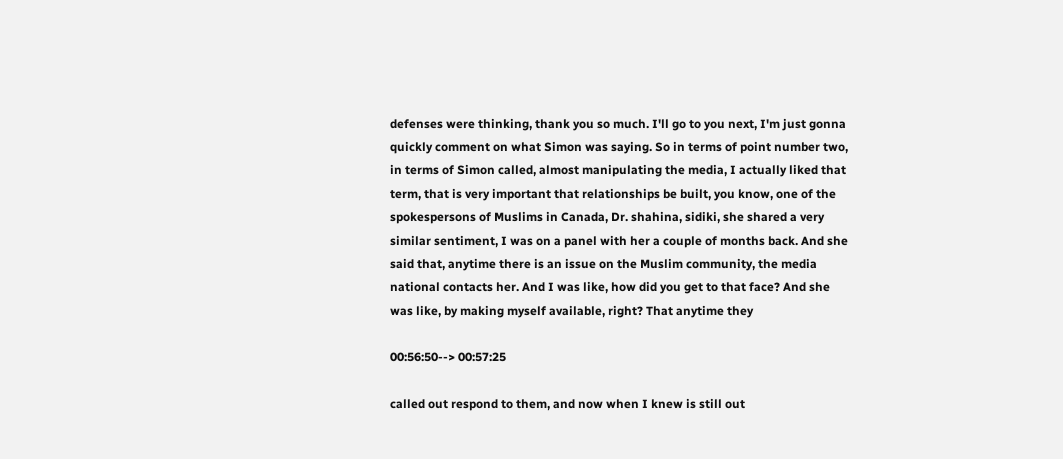defenses were thinking, thank you so much. I'll go to you next, I'm just gonna quickly comment on what Simon was saying. So in terms of point number two, in terms of Simon called, almost manipulating the media, I actually liked that term, that is very important that relationships be built, you know, one of the spokespersons of Muslims in Canada, Dr. shahina, sidiki, she shared a very similar sentiment, I was on a panel with her a couple of months back. And she said that, anytime there is an issue on the Muslim community, the media national contacts her. And I was like, how did you get to that face? And she was like, by making myself available, right? That anytime they

00:56:50--> 00:57:25

called out respond to them, and now when I knew is still out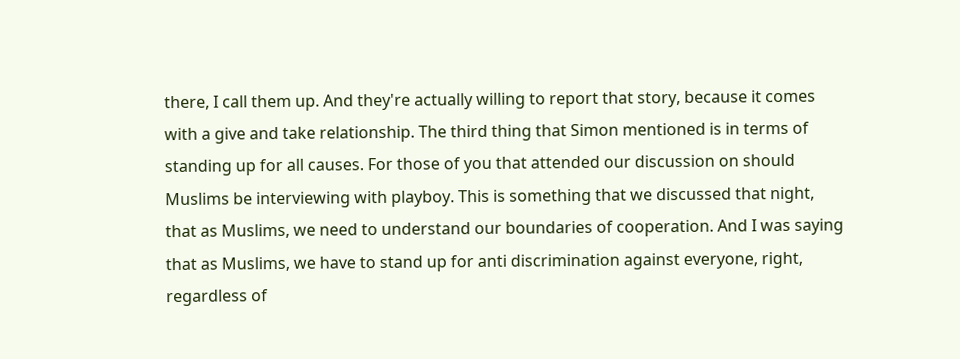there, I call them up. And they're actually willing to report that story, because it comes with a give and take relationship. The third thing that Simon mentioned is in terms of standing up for all causes. For those of you that attended our discussion on should Muslims be interviewing with playboy. This is something that we discussed that night, that as Muslims, we need to understand our boundaries of cooperation. And I was saying that as Muslims, we have to stand up for anti discrimination against everyone, right, regardless of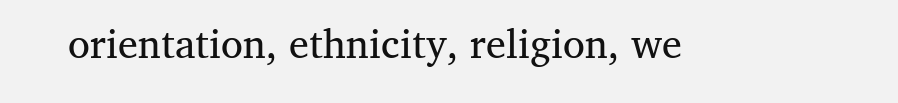orientation, ethnicity, religion, we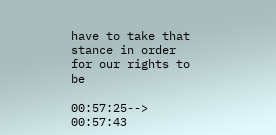have to take that stance in order for our rights to be

00:57:25--> 00:57:43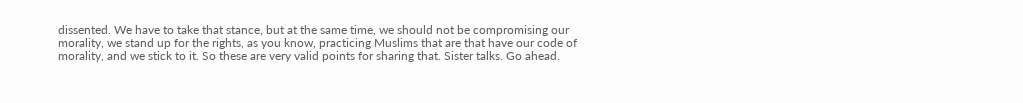dissented. We have to take that stance, but at the same time, we should not be compromising our morality, we stand up for the rights, as you know, practicing Muslims that are that have our code of morality, and we stick to it. So these are very valid points for sharing that. Sister talks. Go ahead.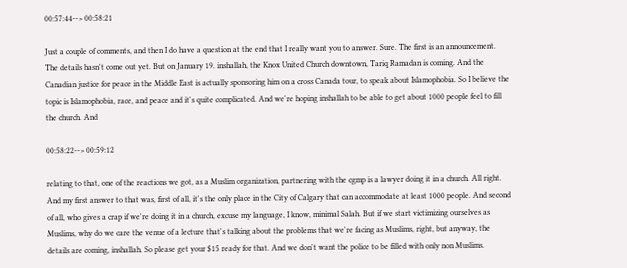00:57:44--> 00:58:21

Just a couple of comments, and then I do have a question at the end that I really want you to answer. Sure. The first is an announcement. The details hasn't come out yet. But on January 19. inshallah, the Knox United Church downtown, Tariq Ramadan is coming. And the Canadian justice for peace in the Middle East is actually sponsoring him on a cross Canada tour, to speak about Islamophobia. So I believe the topic is Islamophobia, race, and peace and it's quite complicated. And we're hoping inshallah to be able to get about 1000 people feel to fill the church. And

00:58:22--> 00:59:12

relating to that, one of the reactions we got, as a Muslim organization, partnering with the cgmp is a lawyer doing it in a church. All right. And my first answer to that was, first of all, it's the only place in the City of Calgary that can accommodate at least 1000 people. And second of all, who gives a crap if we're doing it in a church, excuse my language, I know, minimal Salah. But if we start victimizing ourselves as Muslims, why do we care the venue of a lecture that's talking about the problems that we're facing as Muslims, right, but anyway, the details are coming, inshallah. So please get your $15 ready for that. And we don't want the police to be filled with only non Muslims.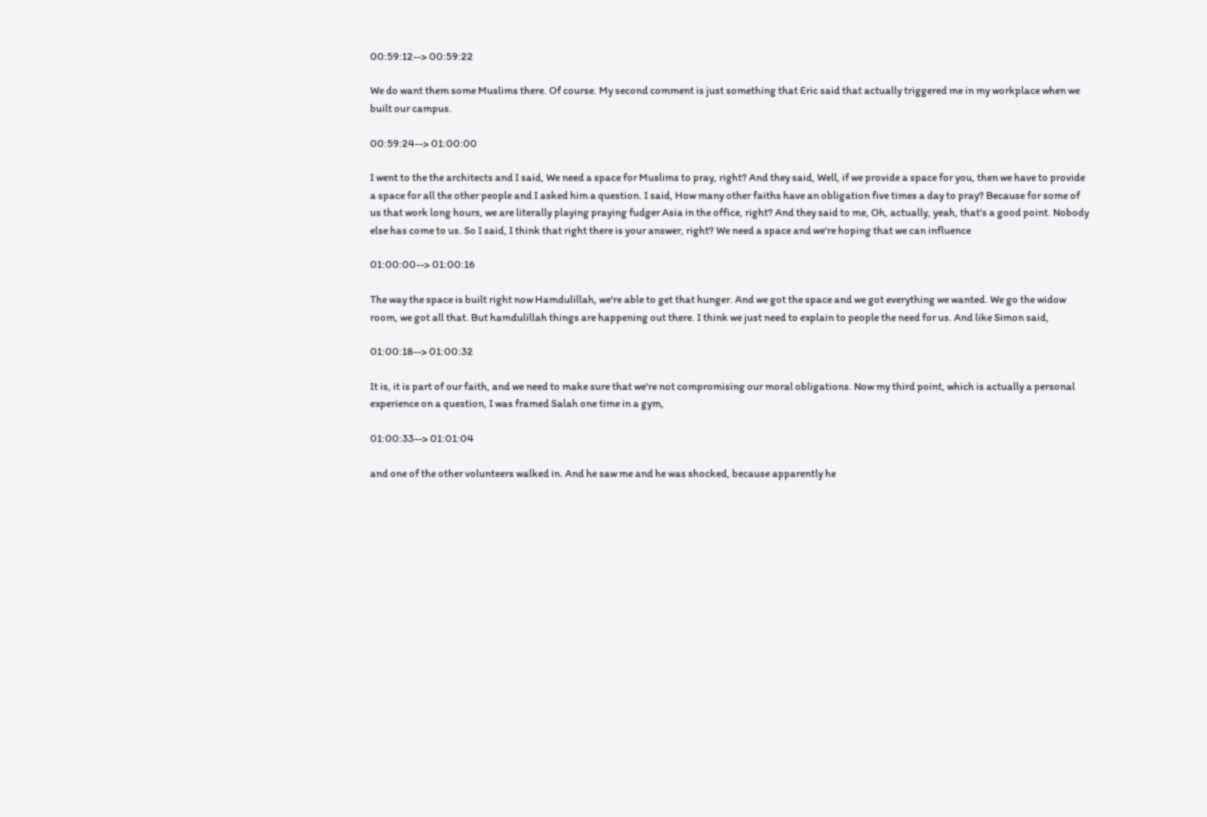00:59:12--> 00:59:22

We do want them some Muslims there. Of course. My second comment is just something that Eric said that actually triggered me in my workplace when we built our campus.

00:59:24--> 01:00:00

I went to the the architects and I said, We need a space for Muslims to pray, right? And they said, Well, if we provide a space for you, then we have to provide a space for all the other people and I asked him a question. I said, How many other faiths have an obligation five times a day to pray? Because for some of us that work long hours, we are literally playing praying fudger Asia in the office, right? And they said to me, Oh, actually, yeah, that's a good point. Nobody else has come to us. So I said, I think that right there is your answer, right? We need a space and we're hoping that we can influence

01:00:00--> 01:00:16

The way the space is built right now Hamdulillah, we're able to get that hunger. And we got the space and we got everything we wanted. We go the widow room, we got all that. But hamdulillah things are happening out there. I think we just need to explain to people the need for us. And like Simon said,

01:00:18--> 01:00:32

It is, it is part of our faith, and we need to make sure that we're not compromising our moral obligations. Now my third point, which is actually a personal experience on a question, I was framed Salah one time in a gym,

01:00:33--> 01:01:04

and one of the other volunteers walked in. And he saw me and he was shocked, because apparently he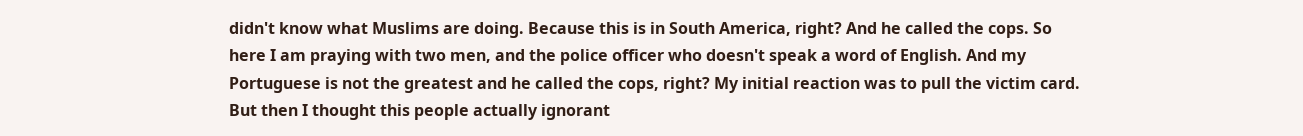didn't know what Muslims are doing. Because this is in South America, right? And he called the cops. So here I am praying with two men, and the police officer who doesn't speak a word of English. And my Portuguese is not the greatest and he called the cops, right? My initial reaction was to pull the victim card. But then I thought this people actually ignorant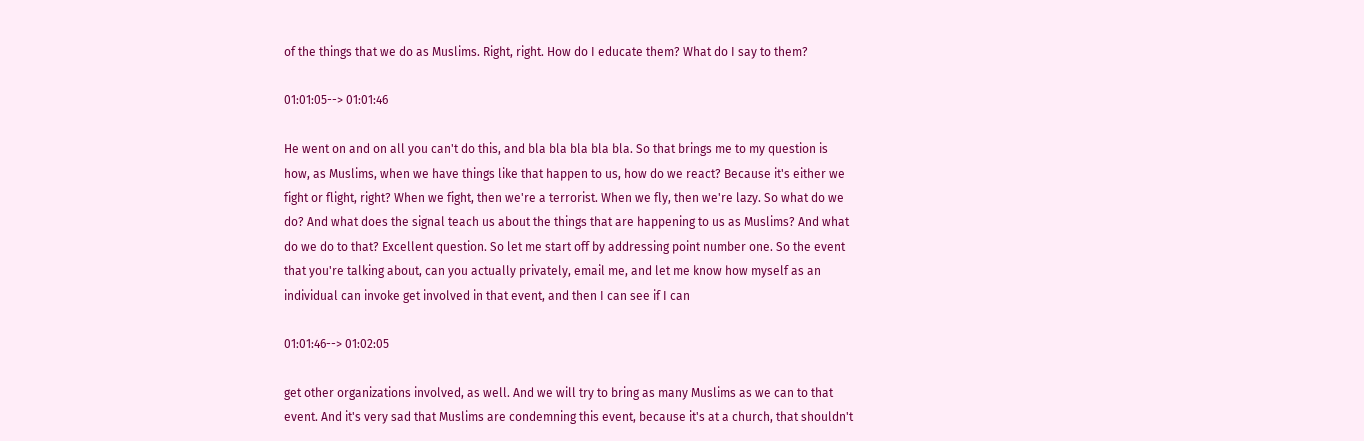of the things that we do as Muslims. Right, right. How do I educate them? What do I say to them?

01:01:05--> 01:01:46

He went on and on all you can't do this, and bla bla bla bla bla. So that brings me to my question is how, as Muslims, when we have things like that happen to us, how do we react? Because it's either we fight or flight, right? When we fight, then we're a terrorist. When we fly, then we're lazy. So what do we do? And what does the signal teach us about the things that are happening to us as Muslims? And what do we do to that? Excellent question. So let me start off by addressing point number one. So the event that you're talking about, can you actually privately, email me, and let me know how myself as an individual can invoke get involved in that event, and then I can see if I can

01:01:46--> 01:02:05

get other organizations involved, as well. And we will try to bring as many Muslims as we can to that event. And it's very sad that Muslims are condemning this event, because it's at a church, that shouldn't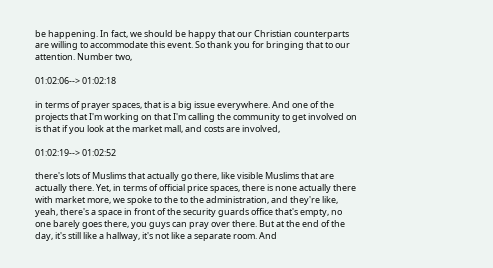be happening. In fact, we should be happy that our Christian counterparts are willing to accommodate this event. So thank you for bringing that to our attention. Number two,

01:02:06--> 01:02:18

in terms of prayer spaces, that is a big issue everywhere. And one of the projects that I'm working on that I'm calling the community to get involved on is that if you look at the market mall, and costs are involved,

01:02:19--> 01:02:52

there's lots of Muslims that actually go there, like visible Muslims that are actually there. Yet, in terms of official price spaces, there is none actually there with market more, we spoke to the to the administration, and they're like, yeah, there's a space in front of the security guards office that's empty, no one barely goes there, you guys can pray over there. But at the end of the day, it's still like a hallway, it's not like a separate room. And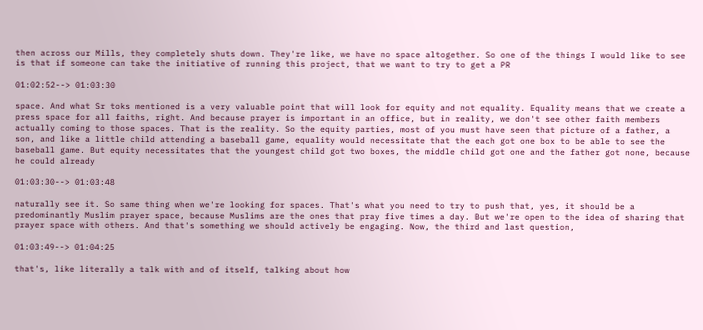then across our Mills, they completely shuts down. They're like, we have no space altogether. So one of the things I would like to see is that if someone can take the initiative of running this project, that we want to try to get a PR

01:02:52--> 01:03:30

space. And what Sr toks mentioned is a very valuable point that will look for equity and not equality. Equality means that we create a press space for all faiths, right. And because prayer is important in an office, but in reality, we don't see other faith members actually coming to those spaces. That is the reality. So the equity parties, most of you must have seen that picture of a father, a son, and like a little child attending a baseball game, equality would necessitate that the each got one box to be able to see the baseball game. But equity necessitates that the youngest child got two boxes, the middle child got one and the father got none, because he could already

01:03:30--> 01:03:48

naturally see it. So same thing when we're looking for spaces. That's what you need to try to push that, yes, it should be a predominantly Muslim prayer space, because Muslims are the ones that pray five times a day. But we're open to the idea of sharing that prayer space with others. And that's something we should actively be engaging. Now, the third and last question,

01:03:49--> 01:04:25

that's, like literally a talk with and of itself, talking about how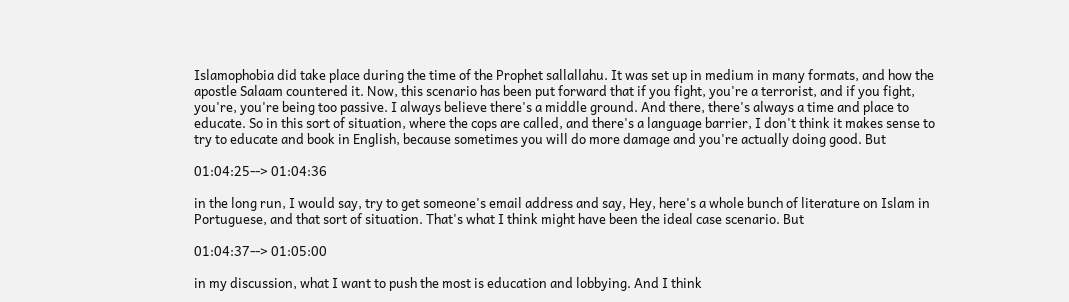Islamophobia did take place during the time of the Prophet sallallahu. It was set up in medium in many formats, and how the apostle Salaam countered it. Now, this scenario has been put forward that if you fight, you're a terrorist, and if you fight, you're, you're being too passive. I always believe there's a middle ground. And there, there's always a time and place to educate. So in this sort of situation, where the cops are called, and there's a language barrier, I don't think it makes sense to try to educate and book in English, because sometimes you will do more damage and you're actually doing good. But

01:04:25--> 01:04:36

in the long run, I would say, try to get someone's email address and say, Hey, here's a whole bunch of literature on Islam in Portuguese, and that sort of situation. That's what I think might have been the ideal case scenario. But

01:04:37--> 01:05:00

in my discussion, what I want to push the most is education and lobbying. And I think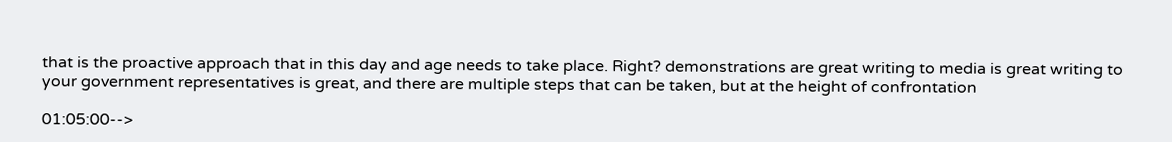that is the proactive approach that in this day and age needs to take place. Right? demonstrations are great writing to media is great writing to your government representatives is great, and there are multiple steps that can be taken, but at the height of confrontation

01:05:00-->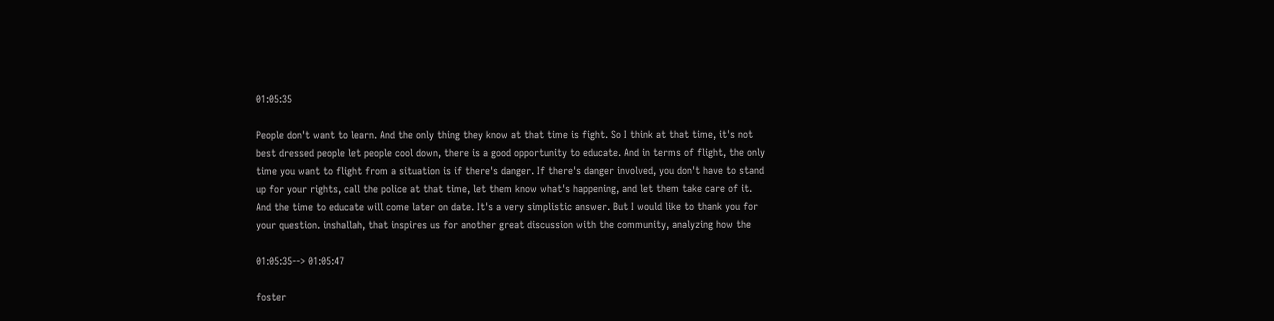01:05:35

People don't want to learn. And the only thing they know at that time is fight. So I think at that time, it's not best dressed people let people cool down, there is a good opportunity to educate. And in terms of flight, the only time you want to flight from a situation is if there's danger. If there's danger involved, you don't have to stand up for your rights, call the police at that time, let them know what's happening, and let them take care of it. And the time to educate will come later on date. It's a very simplistic answer. But I would like to thank you for your question. inshallah, that inspires us for another great discussion with the community, analyzing how the

01:05:35--> 01:05:47

foster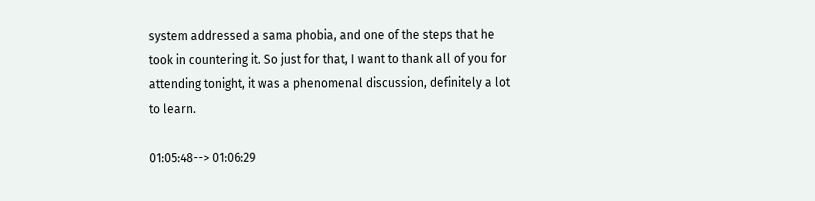system addressed a sama phobia, and one of the steps that he took in countering it. So just for that, I want to thank all of you for attending tonight, it was a phenomenal discussion, definitely a lot to learn.

01:05:48--> 01:06:29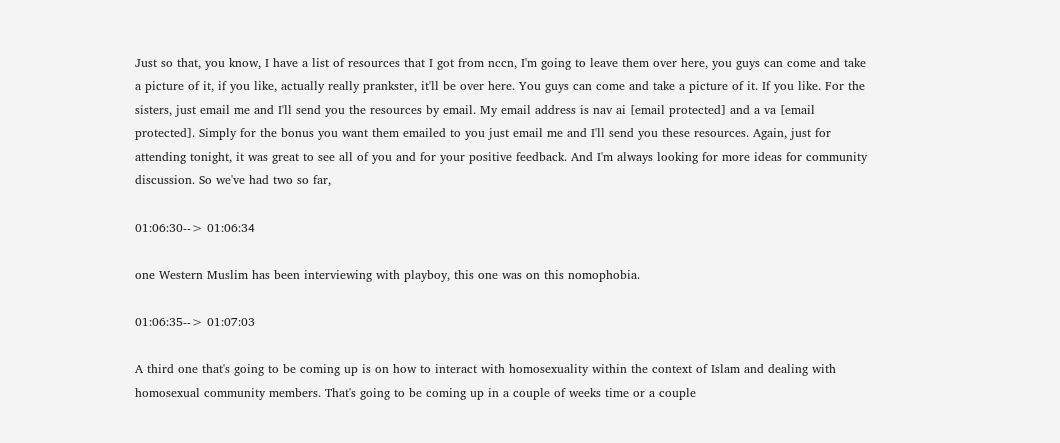Just so that, you know, I have a list of resources that I got from nccn, I'm going to leave them over here, you guys can come and take a picture of it, if you like, actually really prankster, it'll be over here. You guys can come and take a picture of it. If you like. For the sisters, just email me and I'll send you the resources by email. My email address is nav ai [email protected] and a va [email protected]. Simply for the bonus you want them emailed to you just email me and I'll send you these resources. Again, just for attending tonight, it was great to see all of you and for your positive feedback. And I'm always looking for more ideas for community discussion. So we've had two so far,

01:06:30--> 01:06:34

one Western Muslim has been interviewing with playboy, this one was on this nomophobia.

01:06:35--> 01:07:03

A third one that's going to be coming up is on how to interact with homosexuality within the context of Islam and dealing with homosexual community members. That's going to be coming up in a couple of weeks time or a couple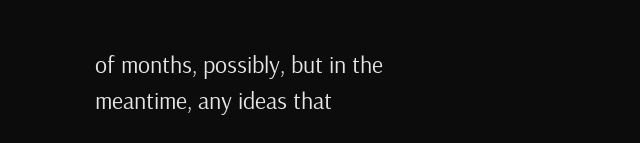of months, possibly, but in the meantime, any ideas that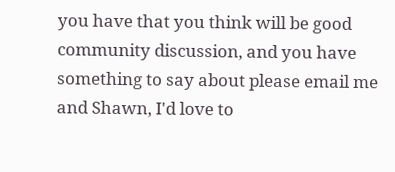you have that you think will be good community discussion, and you have something to say about please email me and Shawn, I'd love to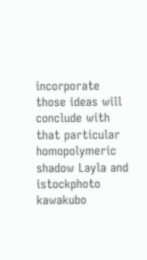incorporate those ideas will conclude with that particular homopolymeric shadow Layla and istockphoto kawakubo